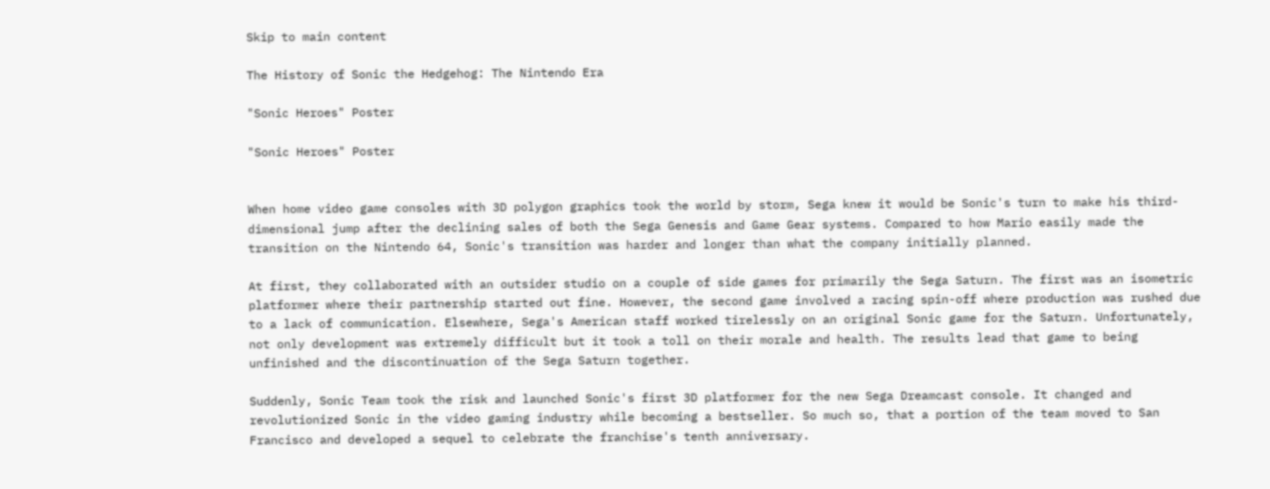Skip to main content

The History of Sonic the Hedgehog: The Nintendo Era

"Sonic Heroes" Poster

"Sonic Heroes" Poster


When home video game consoles with 3D polygon graphics took the world by storm, Sega knew it would be Sonic's turn to make his third-dimensional jump after the declining sales of both the Sega Genesis and Game Gear systems. Compared to how Mario easily made the transition on the Nintendo 64, Sonic's transition was harder and longer than what the company initially planned.

At first, they collaborated with an outsider studio on a couple of side games for primarily the Sega Saturn. The first was an isometric platformer where their partnership started out fine. However, the second game involved a racing spin-off where production was rushed due to a lack of communication. Elsewhere, Sega's American staff worked tirelessly on an original Sonic game for the Saturn. Unfortunately, not only development was extremely difficult but it took a toll on their morale and health. The results lead that game to being unfinished and the discontinuation of the Sega Saturn together.

Suddenly, Sonic Team took the risk and launched Sonic's first 3D platformer for the new Sega Dreamcast console. It changed and revolutionized Sonic in the video gaming industry while becoming a bestseller. So much so, that a portion of the team moved to San Francisco and developed a sequel to celebrate the franchise's tenth anniversary.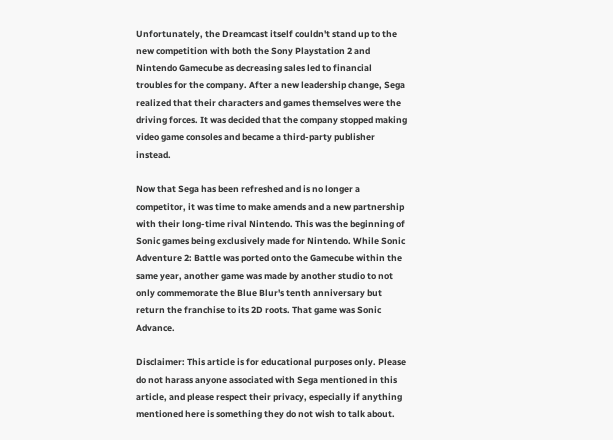Unfortunately, the Dreamcast itself couldn't stand up to the new competition with both the Sony Playstation 2 and Nintendo Gamecube as decreasing sales led to financial troubles for the company. After a new leadership change, Sega realized that their characters and games themselves were the driving forces. It was decided that the company stopped making video game consoles and became a third-party publisher instead.

Now that Sega has been refreshed and is no longer a competitor, it was time to make amends and a new partnership with their long-time rival Nintendo. This was the beginning of Sonic games being exclusively made for Nintendo. While Sonic Adventure 2: Battle was ported onto the Gamecube within the same year, another game was made by another studio to not only commemorate the Blue Blur's tenth anniversary but return the franchise to its 2D roots. That game was Sonic Advance.

Disclaimer: This article is for educational purposes only. Please do not harass anyone associated with Sega mentioned in this article, and please respect their privacy, especially if anything mentioned here is something they do not wish to talk about.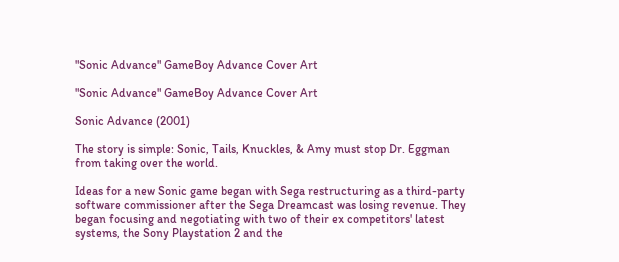"Sonic Advance" GameBoy Advance Cover Art

"Sonic Advance" GameBoy Advance Cover Art

Sonic Advance (2001)

The story is simple: Sonic, Tails, Knuckles, & Amy must stop Dr. Eggman from taking over the world.

Ideas for a new Sonic game began with Sega restructuring as a third-party software commissioner after the Sega Dreamcast was losing revenue. They began focusing and negotiating with two of their ex competitors' latest systems, the Sony Playstation 2 and the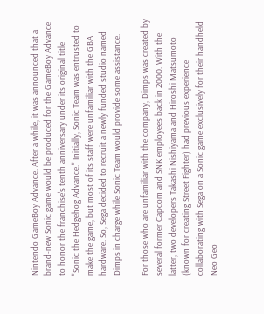Nintendo GameBoy Advance. After a while, it was announced that a brand-new Sonic game would be produced for the GameBoy Advance to honor the franchise's tenth anniversary under its original title "Sonic the Hedgehog Advance." Initially, Sonic Team was entrusted to make the game, but most of its staff were unfamiliar with the GBA hardware. So, Sega decided to recruit a newly funded studio named Dimps in charge while Sonic Team would provide some assistance.

For those who are unfamiliar with the company, Dimps was created by several former Capcom and SNK employees back in 2000. With the latter, two developers Takashi Nishiyama and Hiroshi Matsumoto (known for creating Street Fighter) had previous experience collaborating with Sega on a Sonic game exclusively for their handheld Neo Geo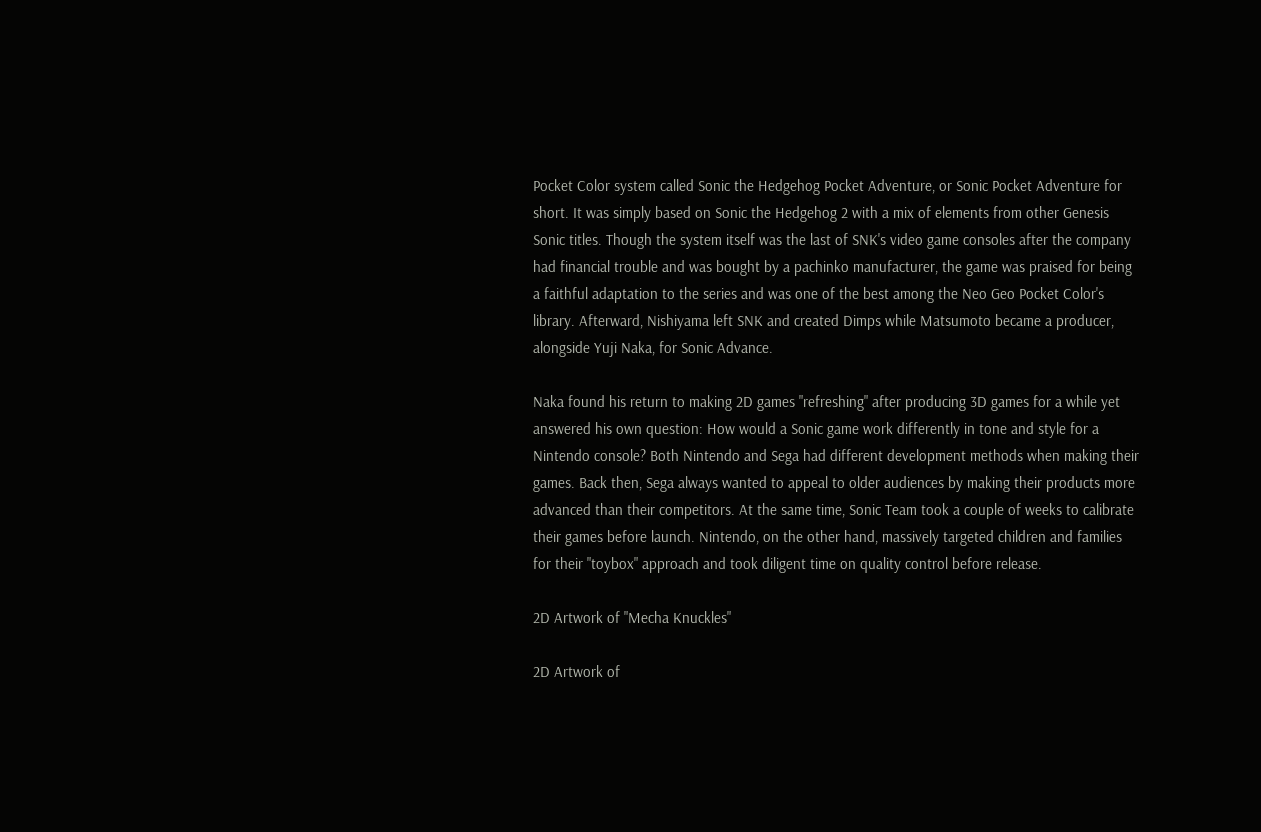Pocket Color system called Sonic the Hedgehog Pocket Adventure, or Sonic Pocket Adventure for short. It was simply based on Sonic the Hedgehog 2 with a mix of elements from other Genesis Sonic titles. Though the system itself was the last of SNK's video game consoles after the company had financial trouble and was bought by a pachinko manufacturer, the game was praised for being a faithful adaptation to the series and was one of the best among the Neo Geo Pocket Color's library. Afterward, Nishiyama left SNK and created Dimps while Matsumoto became a producer, alongside Yuji Naka, for Sonic Advance.

Naka found his return to making 2D games "refreshing" after producing 3D games for a while yet answered his own question: How would a Sonic game work differently in tone and style for a Nintendo console? Both Nintendo and Sega had different development methods when making their games. Back then, Sega always wanted to appeal to older audiences by making their products more advanced than their competitors. At the same time, Sonic Team took a couple of weeks to calibrate their games before launch. Nintendo, on the other hand, massively targeted children and families for their "toybox" approach and took diligent time on quality control before release.

2D Artwork of "Mecha Knuckles"

2D Artwork of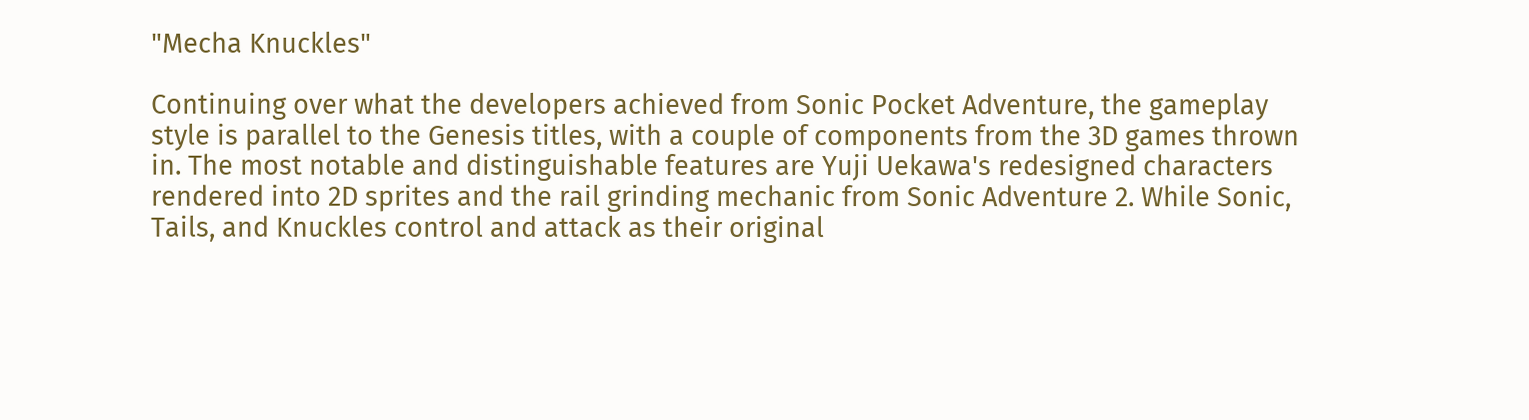"Mecha Knuckles"

Continuing over what the developers achieved from Sonic Pocket Adventure, the gameplay style is parallel to the Genesis titles, with a couple of components from the 3D games thrown in. The most notable and distinguishable features are Yuji Uekawa's redesigned characters rendered into 2D sprites and the rail grinding mechanic from Sonic Adventure 2. While Sonic, Tails, and Knuckles control and attack as their original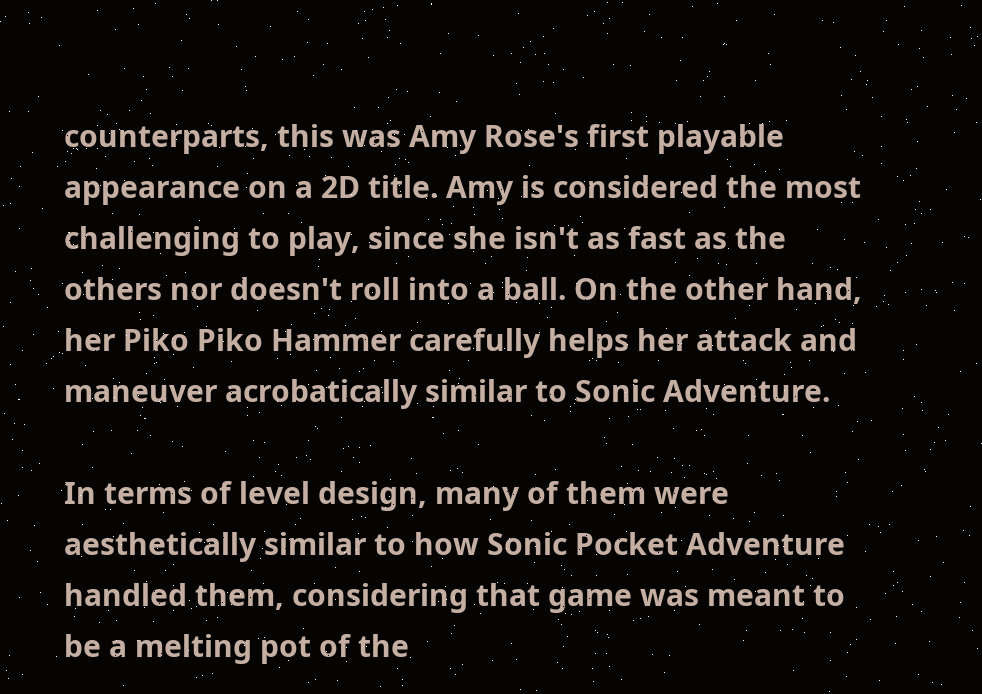counterparts, this was Amy Rose's first playable appearance on a 2D title. Amy is considered the most challenging to play, since she isn't as fast as the others nor doesn't roll into a ball. On the other hand, her Piko Piko Hammer carefully helps her attack and maneuver acrobatically similar to Sonic Adventure.

In terms of level design, many of them were aesthetically similar to how Sonic Pocket Adventure handled them, considering that game was meant to be a melting pot of the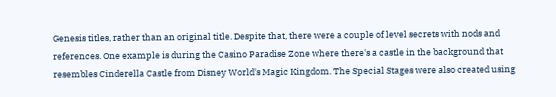Genesis titles, rather than an original title. Despite that, there were a couple of level secrets with nods and references. One example is during the Casino Paradise Zone where there's a castle in the background that resembles Cinderella Castle from Disney World's Magic Kingdom. The Special Stages were also created using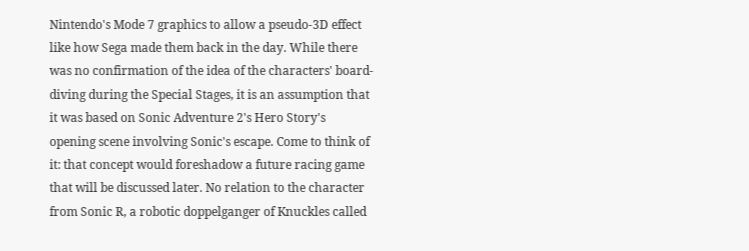Nintendo's Mode 7 graphics to allow a pseudo-3D effect like how Sega made them back in the day. While there was no confirmation of the idea of the characters' board-diving during the Special Stages, it is an assumption that it was based on Sonic Adventure 2's Hero Story's opening scene involving Sonic's escape. Come to think of it: that concept would foreshadow a future racing game that will be discussed later. No relation to the character from Sonic R, a robotic doppelganger of Knuckles called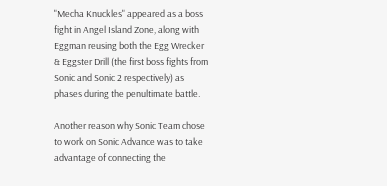"Mecha Knuckles" appeared as a boss fight in Angel Island Zone, along with Eggman reusing both the Egg Wrecker & Eggster Drill (the first boss fights from Sonic and Sonic 2 respectively) as phases during the penultimate battle.

Another reason why Sonic Team chose to work on Sonic Advance was to take advantage of connecting the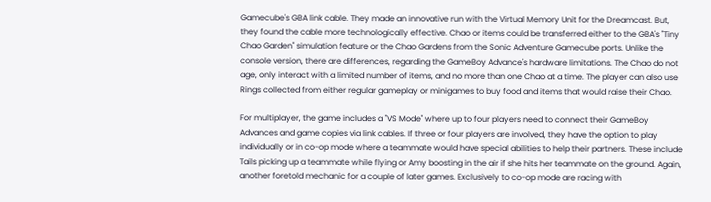Gamecube's GBA link cable. They made an innovative run with the Virtual Memory Unit for the Dreamcast. But, they found the cable more technologically effective. Chao or items could be transferred either to the GBA's "Tiny Chao Garden" simulation feature or the Chao Gardens from the Sonic Adventure Gamecube ports. Unlike the console version, there are differences, regarding the GameBoy Advance's hardware limitations. The Chao do not age, only interact with a limited number of items, and no more than one Chao at a time. The player can also use Rings collected from either regular gameplay or minigames to buy food and items that would raise their Chao.

For multiplayer, the game includes a "VS Mode" where up to four players need to connect their GameBoy Advances and game copies via link cables. If three or four players are involved, they have the option to play individually or in co-op mode where a teammate would have special abilities to help their partners. These include Tails picking up a teammate while flying or Amy boosting in the air if she hits her teammate on the ground. Again, another foretold mechanic for a couple of later games. Exclusively to co-op mode are racing with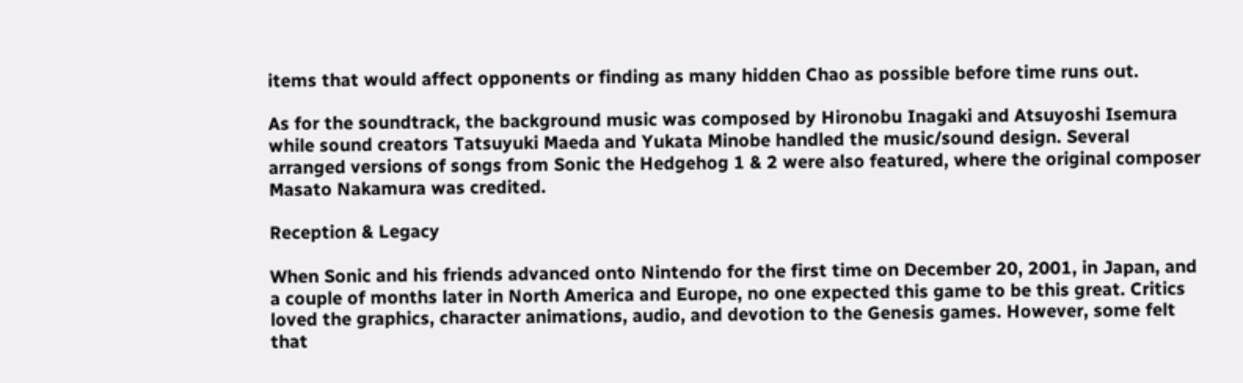items that would affect opponents or finding as many hidden Chao as possible before time runs out.

As for the soundtrack, the background music was composed by Hironobu Inagaki and Atsuyoshi Isemura while sound creators Tatsuyuki Maeda and Yukata Minobe handled the music/sound design. Several arranged versions of songs from Sonic the Hedgehog 1 & 2 were also featured, where the original composer Masato Nakamura was credited.

Reception & Legacy

When Sonic and his friends advanced onto Nintendo for the first time on December 20, 2001, in Japan, and a couple of months later in North America and Europe, no one expected this game to be this great. Critics loved the graphics, character animations, audio, and devotion to the Genesis games. However, some felt that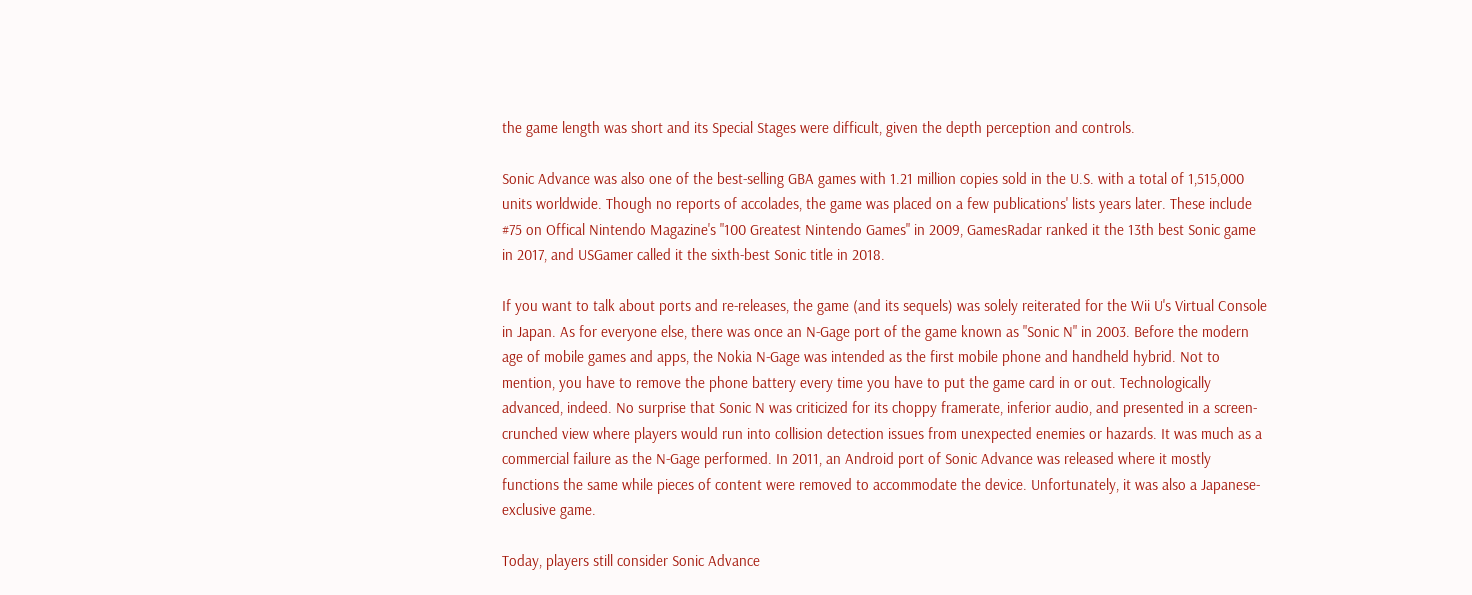the game length was short and its Special Stages were difficult, given the depth perception and controls.

Sonic Advance was also one of the best-selling GBA games with 1.21 million copies sold in the U.S. with a total of 1,515,000 units worldwide. Though no reports of accolades, the game was placed on a few publications' lists years later. These include #75 on Offical Nintendo Magazine's "100 Greatest Nintendo Games" in 2009, GamesRadar ranked it the 13th best Sonic game in 2017, and USGamer called it the sixth-best Sonic title in 2018.

If you want to talk about ports and re-releases, the game (and its sequels) was solely reiterated for the Wii U's Virtual Console in Japan. As for everyone else, there was once an N-Gage port of the game known as "Sonic N" in 2003. Before the modern age of mobile games and apps, the Nokia N-Gage was intended as the first mobile phone and handheld hybrid. Not to mention, you have to remove the phone battery every time you have to put the game card in or out. Technologically advanced, indeed. No surprise that Sonic N was criticized for its choppy framerate, inferior audio, and presented in a screen-crunched view where players would run into collision detection issues from unexpected enemies or hazards. It was much as a commercial failure as the N-Gage performed. In 2011, an Android port of Sonic Advance was released where it mostly functions the same while pieces of content were removed to accommodate the device. Unfortunately, it was also a Japanese-exclusive game.

Today, players still consider Sonic Advance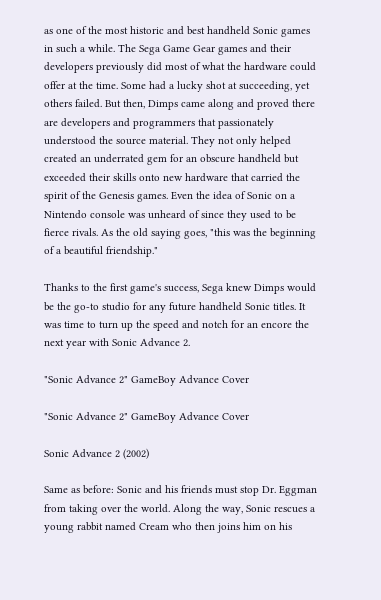as one of the most historic and best handheld Sonic games in such a while. The Sega Game Gear games and their developers previously did most of what the hardware could offer at the time. Some had a lucky shot at succeeding, yet others failed. But then, Dimps came along and proved there are developers and programmers that passionately understood the source material. They not only helped created an underrated gem for an obscure handheld but exceeded their skills onto new hardware that carried the spirit of the Genesis games. Even the idea of Sonic on a Nintendo console was unheard of since they used to be fierce rivals. As the old saying goes, "this was the beginning of a beautiful friendship."

Thanks to the first game's success, Sega knew Dimps would be the go-to studio for any future handheld Sonic titles. It was time to turn up the speed and notch for an encore the next year with Sonic Advance 2.

"Sonic Advance 2" GameBoy Advance Cover

"Sonic Advance 2" GameBoy Advance Cover

Sonic Advance 2 (2002)

Same as before: Sonic and his friends must stop Dr. Eggman from taking over the world. Along the way, Sonic rescues a young rabbit named Cream who then joins him on his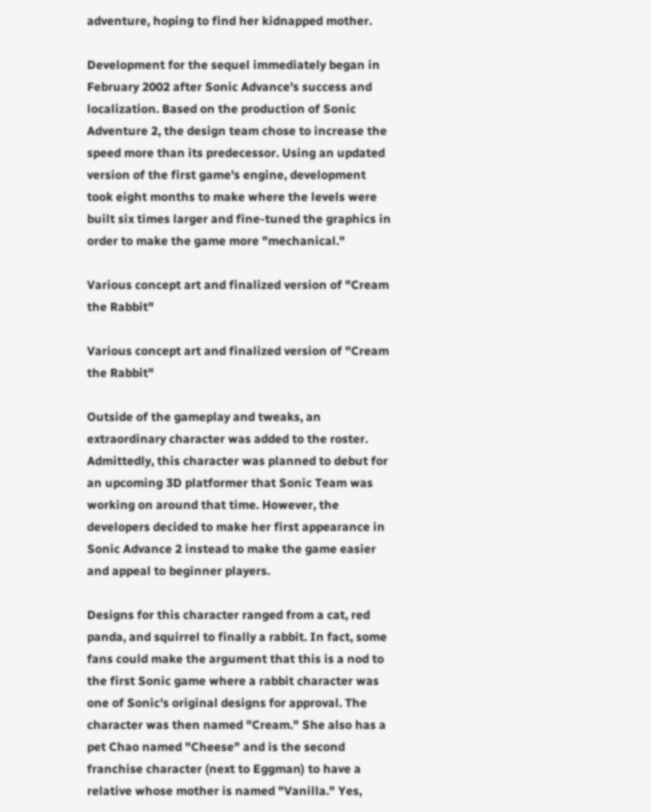adventure, hoping to find her kidnapped mother.

Development for the sequel immediately began in February 2002 after Sonic Advance's success and localization. Based on the production of Sonic Adventure 2, the design team chose to increase the speed more than its predecessor. Using an updated version of the first game's engine, development took eight months to make where the levels were built six times larger and fine-tuned the graphics in order to make the game more "mechanical."

Various concept art and finalized version of "Cream the Rabbit"

Various concept art and finalized version of "Cream the Rabbit"

Outside of the gameplay and tweaks, an extraordinary character was added to the roster. Admittedly, this character was planned to debut for an upcoming 3D platformer that Sonic Team was working on around that time. However, the developers decided to make her first appearance in Sonic Advance 2 instead to make the game easier and appeal to beginner players.

Designs for this character ranged from a cat, red panda, and squirrel to finally a rabbit. In fact, some fans could make the argument that this is a nod to the first Sonic game where a rabbit character was one of Sonic's original designs for approval. The character was then named "Cream." She also has a pet Chao named "Cheese" and is the second franchise character (next to Eggman) to have a relative whose mother is named "Vanilla." Yes,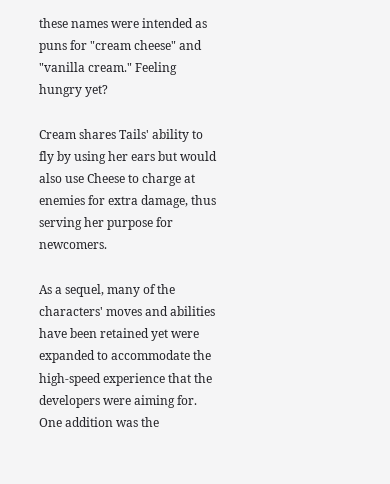these names were intended as puns for "cream cheese" and "vanilla cream." Feeling hungry yet?

Cream shares Tails' ability to fly by using her ears but would also use Cheese to charge at enemies for extra damage, thus serving her purpose for newcomers.

As a sequel, many of the characters' moves and abilities have been retained yet were expanded to accommodate the high-speed experience that the developers were aiming for. One addition was the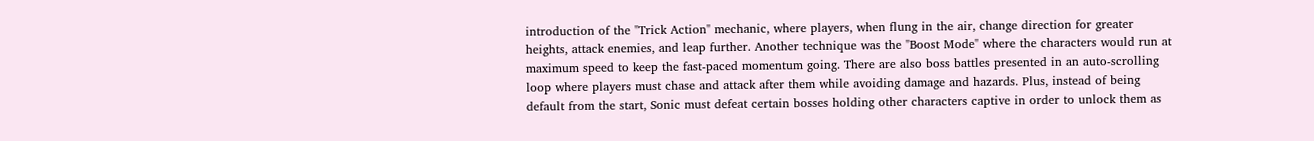introduction of the "Trick Action" mechanic, where players, when flung in the air, change direction for greater heights, attack enemies, and leap further. Another technique was the "Boost Mode" where the characters would run at maximum speed to keep the fast-paced momentum going. There are also boss battles presented in an auto-scrolling loop where players must chase and attack after them while avoiding damage and hazards. Plus, instead of being default from the start, Sonic must defeat certain bosses holding other characters captive in order to unlock them as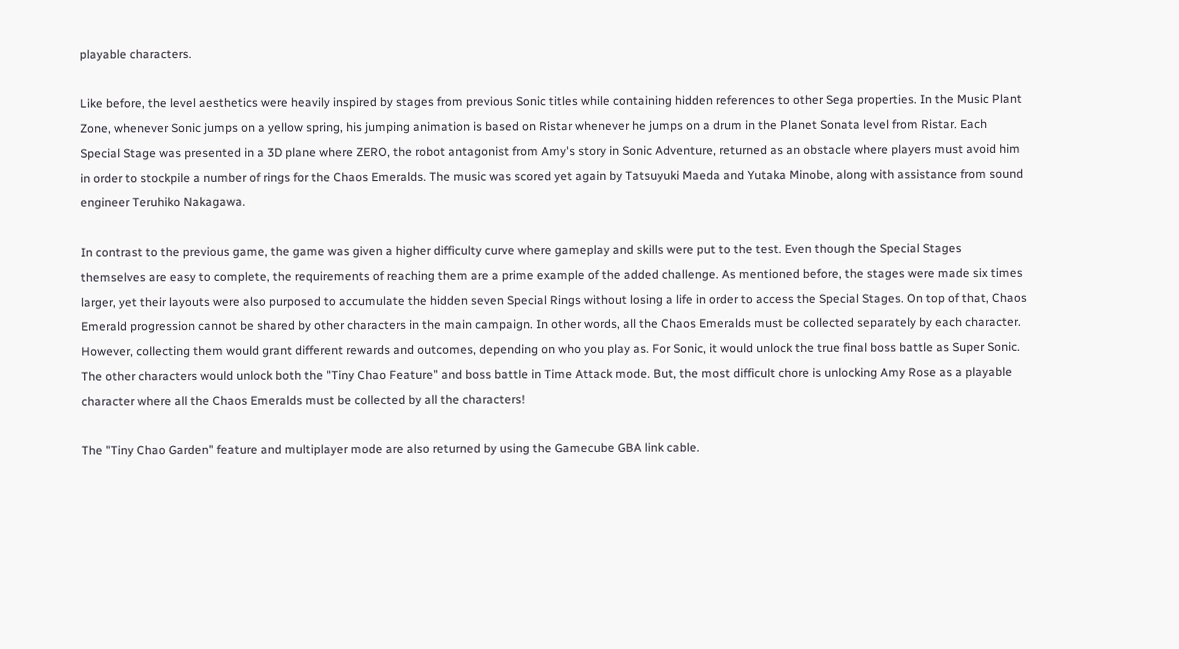playable characters.

Like before, the level aesthetics were heavily inspired by stages from previous Sonic titles while containing hidden references to other Sega properties. In the Music Plant Zone, whenever Sonic jumps on a yellow spring, his jumping animation is based on Ristar whenever he jumps on a drum in the Planet Sonata level from Ristar. Each Special Stage was presented in a 3D plane where ZERO, the robot antagonist from Amy's story in Sonic Adventure, returned as an obstacle where players must avoid him in order to stockpile a number of rings for the Chaos Emeralds. The music was scored yet again by Tatsuyuki Maeda and Yutaka Minobe, along with assistance from sound engineer Teruhiko Nakagawa.

In contrast to the previous game, the game was given a higher difficulty curve where gameplay and skills were put to the test. Even though the Special Stages themselves are easy to complete, the requirements of reaching them are a prime example of the added challenge. As mentioned before, the stages were made six times larger, yet their layouts were also purposed to accumulate the hidden seven Special Rings without losing a life in order to access the Special Stages. On top of that, Chaos Emerald progression cannot be shared by other characters in the main campaign. In other words, all the Chaos Emeralds must be collected separately by each character. However, collecting them would grant different rewards and outcomes, depending on who you play as. For Sonic, it would unlock the true final boss battle as Super Sonic. The other characters would unlock both the "Tiny Chao Feature" and boss battle in Time Attack mode. But, the most difficult chore is unlocking Amy Rose as a playable character where all the Chaos Emeralds must be collected by all the characters!

The "Tiny Chao Garden" feature and multiplayer mode are also returned by using the Gamecube GBA link cable.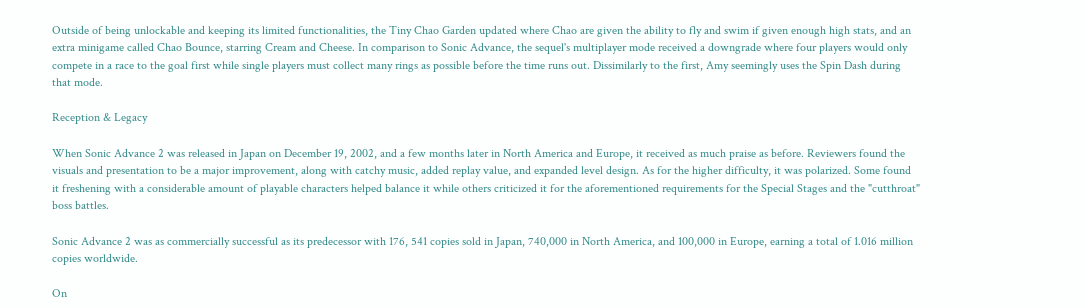Outside of being unlockable and keeping its limited functionalities, the Tiny Chao Garden updated where Chao are given the ability to fly and swim if given enough high stats, and an extra minigame called Chao Bounce, starring Cream and Cheese. In comparison to Sonic Advance, the sequel's multiplayer mode received a downgrade where four players would only compete in a race to the goal first while single players must collect many rings as possible before the time runs out. Dissimilarly to the first, Amy seemingly uses the Spin Dash during that mode.

Reception & Legacy

When Sonic Advance 2 was released in Japan on December 19, 2002, and a few months later in North America and Europe, it received as much praise as before. Reviewers found the visuals and presentation to be a major improvement, along with catchy music, added replay value, and expanded level design. As for the higher difficulty, it was polarized. Some found it freshening with a considerable amount of playable characters helped balance it while others criticized it for the aforementioned requirements for the Special Stages and the "cutthroat" boss battles.

Sonic Advance 2 was as commercially successful as its predecessor with 176, 541 copies sold in Japan, 740,000 in North America, and 100,000 in Europe, earning a total of 1.016 million copies worldwide.

On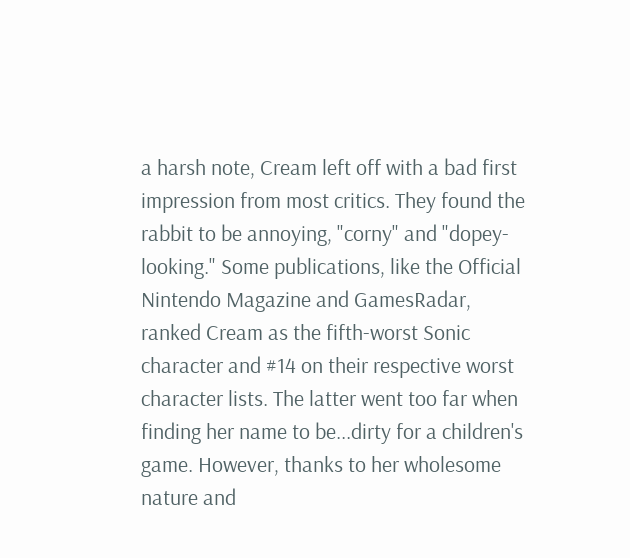a harsh note, Cream left off with a bad first impression from most critics. They found the rabbit to be annoying, "corny" and "dopey-looking." Some publications, like the Official Nintendo Magazine and GamesRadar, ranked Cream as the fifth-worst Sonic character and #14 on their respective worst character lists. The latter went too far when finding her name to be...dirty for a children's game. However, thanks to her wholesome nature and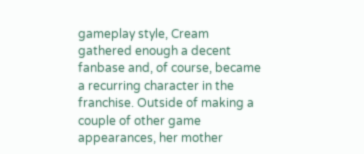gameplay style, Cream gathered enough a decent fanbase and, of course, became a recurring character in the franchise. Outside of making a couple of other game appearances, her mother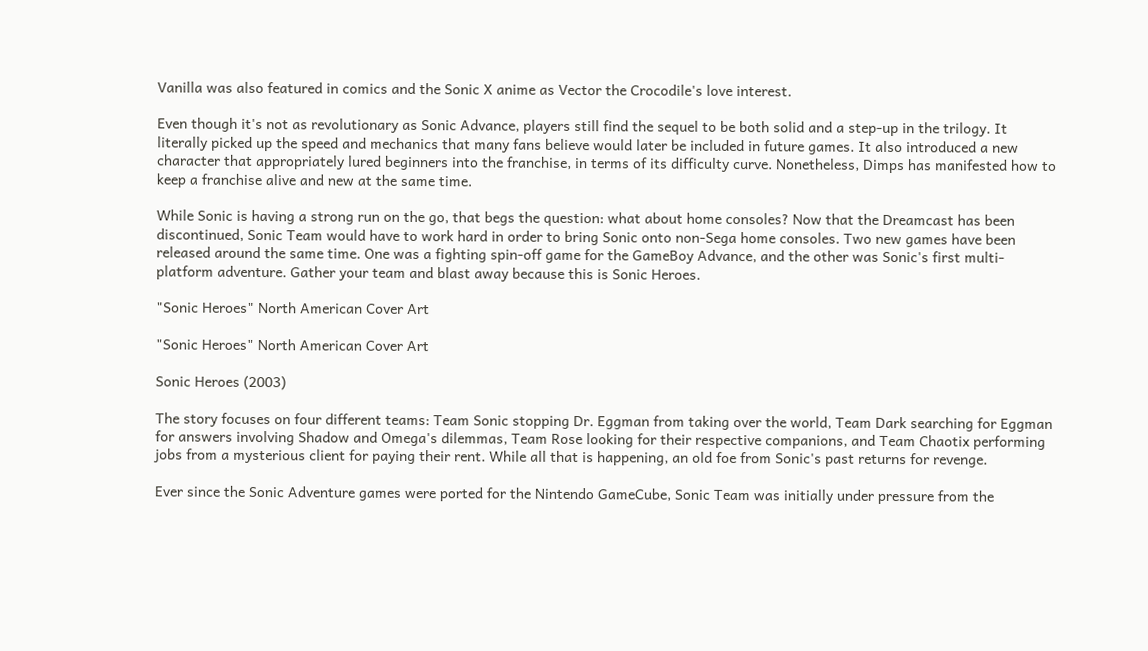Vanilla was also featured in comics and the Sonic X anime as Vector the Crocodile's love interest.

Even though it's not as revolutionary as Sonic Advance, players still find the sequel to be both solid and a step-up in the trilogy. It literally picked up the speed and mechanics that many fans believe would later be included in future games. It also introduced a new character that appropriately lured beginners into the franchise, in terms of its difficulty curve. Nonetheless, Dimps has manifested how to keep a franchise alive and new at the same time.

While Sonic is having a strong run on the go, that begs the question: what about home consoles? Now that the Dreamcast has been discontinued, Sonic Team would have to work hard in order to bring Sonic onto non-Sega home consoles. Two new games have been released around the same time. One was a fighting spin-off game for the GameBoy Advance, and the other was Sonic's first multi-platform adventure. Gather your team and blast away because this is Sonic Heroes.

"Sonic Heroes" North American Cover Art

"Sonic Heroes" North American Cover Art

Sonic Heroes (2003)

The story focuses on four different teams: Team Sonic stopping Dr. Eggman from taking over the world, Team Dark searching for Eggman for answers involving Shadow and Omega's dilemmas, Team Rose looking for their respective companions, and Team Chaotix performing jobs from a mysterious client for paying their rent. While all that is happening, an old foe from Sonic's past returns for revenge.

Ever since the Sonic Adventure games were ported for the Nintendo GameCube, Sonic Team was initially under pressure from the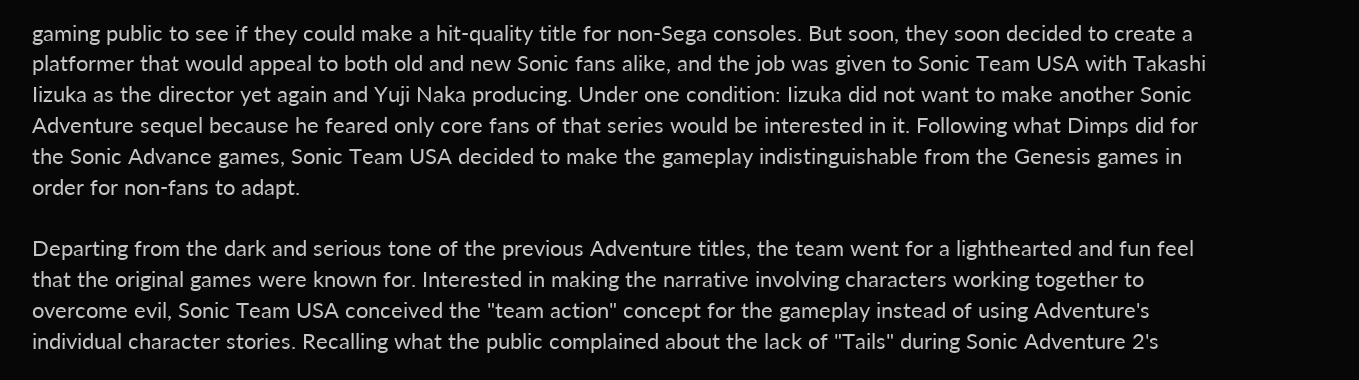gaming public to see if they could make a hit-quality title for non-Sega consoles. But soon, they soon decided to create a platformer that would appeal to both old and new Sonic fans alike, and the job was given to Sonic Team USA with Takashi Iizuka as the director yet again and Yuji Naka producing. Under one condition: Iizuka did not want to make another Sonic Adventure sequel because he feared only core fans of that series would be interested in it. Following what Dimps did for the Sonic Advance games, Sonic Team USA decided to make the gameplay indistinguishable from the Genesis games in order for non-fans to adapt.

Departing from the dark and serious tone of the previous Adventure titles, the team went for a lighthearted and fun feel that the original games were known for. Interested in making the narrative involving characters working together to overcome evil, Sonic Team USA conceived the "team action" concept for the gameplay instead of using Adventure's individual character stories. Recalling what the public complained about the lack of "Tails" during Sonic Adventure 2's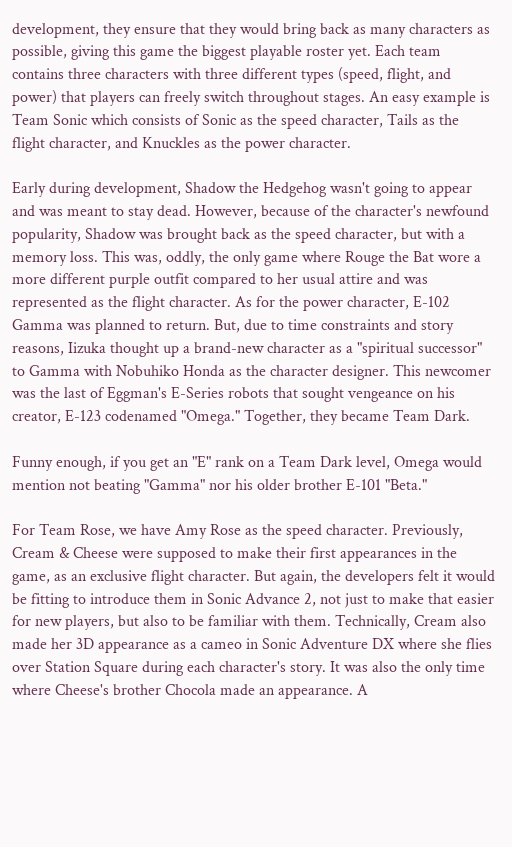development, they ensure that they would bring back as many characters as possible, giving this game the biggest playable roster yet. Each team contains three characters with three different types (speed, flight, and power) that players can freely switch throughout stages. An easy example is Team Sonic which consists of Sonic as the speed character, Tails as the flight character, and Knuckles as the power character.

Early during development, Shadow the Hedgehog wasn't going to appear and was meant to stay dead. However, because of the character's newfound popularity, Shadow was brought back as the speed character, but with a memory loss. This was, oddly, the only game where Rouge the Bat wore a more different purple outfit compared to her usual attire and was represented as the flight character. As for the power character, E-102 Gamma was planned to return. But, due to time constraints and story reasons, Iizuka thought up a brand-new character as a "spiritual successor" to Gamma with Nobuhiko Honda as the character designer. This newcomer was the last of Eggman's E-Series robots that sought vengeance on his creator, E-123 codenamed "Omega." Together, they became Team Dark.

Funny enough, if you get an "E" rank on a Team Dark level, Omega would mention not beating "Gamma" nor his older brother E-101 "Beta."

For Team Rose, we have Amy Rose as the speed character. Previously, Cream & Cheese were supposed to make their first appearances in the game, as an exclusive flight character. But again, the developers felt it would be fitting to introduce them in Sonic Advance 2, not just to make that easier for new players, but also to be familiar with them. Technically, Cream also made her 3D appearance as a cameo in Sonic Adventure DX where she flies over Station Square during each character's story. It was also the only time where Cheese's brother Chocola made an appearance. A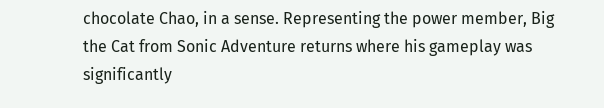chocolate Chao, in a sense. Representing the power member, Big the Cat from Sonic Adventure returns where his gameplay was significantly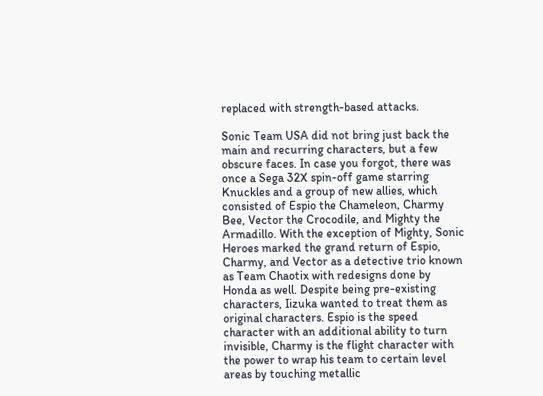replaced with strength-based attacks.

Sonic Team USA did not bring just back the main and recurring characters, but a few obscure faces. In case you forgot, there was once a Sega 32X spin-off game starring Knuckles and a group of new allies, which consisted of Espio the Chameleon, Charmy Bee, Vector the Crocodile, and Mighty the Armadillo. With the exception of Mighty, Sonic Heroes marked the grand return of Espio, Charmy, and Vector as a detective trio known as Team Chaotix with redesigns done by Honda as well. Despite being pre-existing characters, Iizuka wanted to treat them as original characters. Espio is the speed character with an additional ability to turn invisible, Charmy is the flight character with the power to wrap his team to certain level areas by touching metallic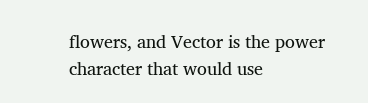flowers, and Vector is the power character that would use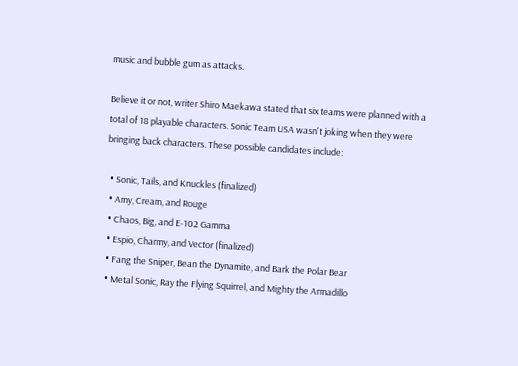music and bubble gum as attacks.

Believe it or not, writer Shiro Maekawa stated that six teams were planned with a total of 18 playable characters. Sonic Team USA wasn't joking when they were bringing back characters. These possible candidates include:

  • Sonic, Tails, and Knuckles (finalized)
  • Amy, Cream, and Rouge
  • Chaos, Big, and E-102 Gamma
  • Espio, Charmy, and Vector (finalized)
  • Fang the Sniper, Bean the Dynamite, and Bark the Polar Bear
  • Metal Sonic, Ray the Flying Squirrel, and Mighty the Armadillo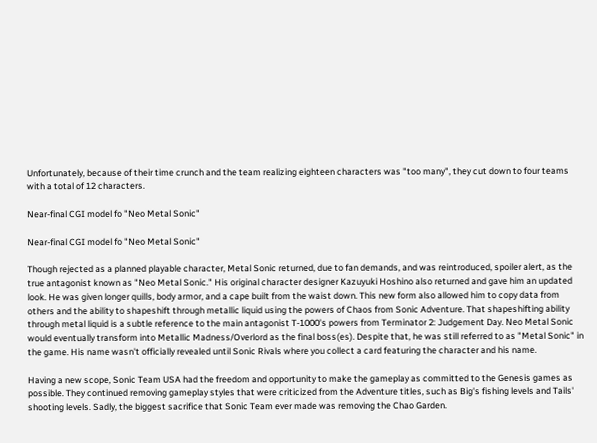Unfortunately, because of their time crunch and the team realizing eighteen characters was "too many", they cut down to four teams with a total of 12 characters.

Near-final CGI model fo "Neo Metal Sonic"

Near-final CGI model fo "Neo Metal Sonic"

Though rejected as a planned playable character, Metal Sonic returned, due to fan demands, and was reintroduced, spoiler alert, as the true antagonist known as "Neo Metal Sonic." His original character designer Kazuyuki Hoshino also returned and gave him an updated look. He was given longer quills, body armor, and a cape built from the waist down. This new form also allowed him to copy data from others and the ability to shapeshift through metallic liquid using the powers of Chaos from Sonic Adventure. That shapeshifting ability through metal liquid is a subtle reference to the main antagonist T-1000's powers from Terminator 2: Judgement Day. Neo Metal Sonic would eventually transform into Metallic Madness/Overlord as the final boss(es). Despite that, he was still referred to as "Metal Sonic" in the game. His name wasn't officially revealed until Sonic Rivals where you collect a card featuring the character and his name.

Having a new scope, Sonic Team USA had the freedom and opportunity to make the gameplay as committed to the Genesis games as possible. They continued removing gameplay styles that were criticized from the Adventure titles, such as Big's fishing levels and Tails' shooting levels. Sadly, the biggest sacrifice that Sonic Team ever made was removing the Chao Garden.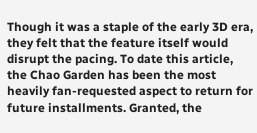Though it was a staple of the early 3D era, they felt that the feature itself would disrupt the pacing. To date this article, the Chao Garden has been the most heavily fan-requested aspect to return for future installments. Granted, the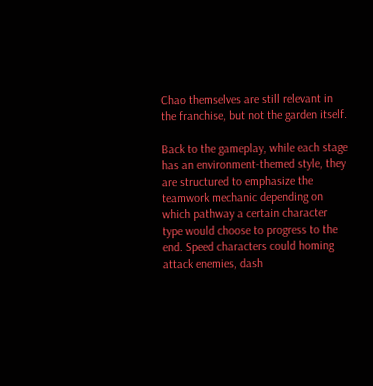Chao themselves are still relevant in the franchise, but not the garden itself.

Back to the gameplay, while each stage has an environment-themed style, they are structured to emphasize the teamwork mechanic depending on which pathway a certain character type would choose to progress to the end. Speed characters could homing attack enemies, dash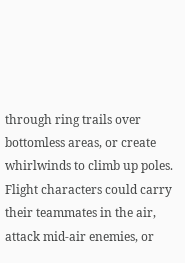through ring trails over bottomless areas, or create whirlwinds to climb up poles. Flight characters could carry their teammates in the air, attack mid-air enemies, or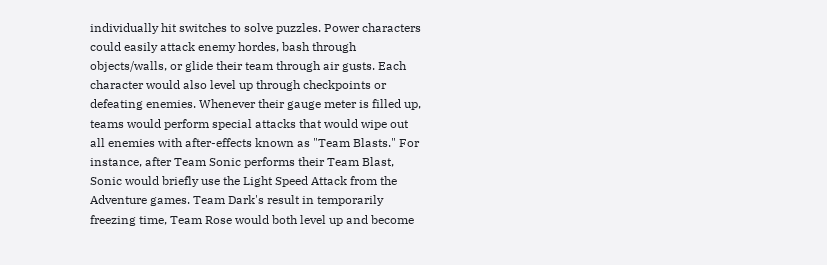individually hit switches to solve puzzles. Power characters could easily attack enemy hordes, bash through objects/walls, or glide their team through air gusts. Each character would also level up through checkpoints or defeating enemies. Whenever their gauge meter is filled up, teams would perform special attacks that would wipe out all enemies with after-effects known as "Team Blasts." For instance, after Team Sonic performs their Team Blast, Sonic would briefly use the Light Speed Attack from the Adventure games. Team Dark's result in temporarily freezing time, Team Rose would both level up and become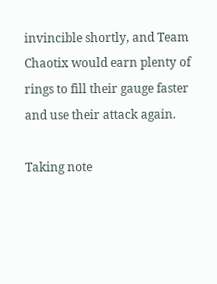invincible shortly, and Team Chaotix would earn plenty of rings to fill their gauge faster and use their attack again.

Taking note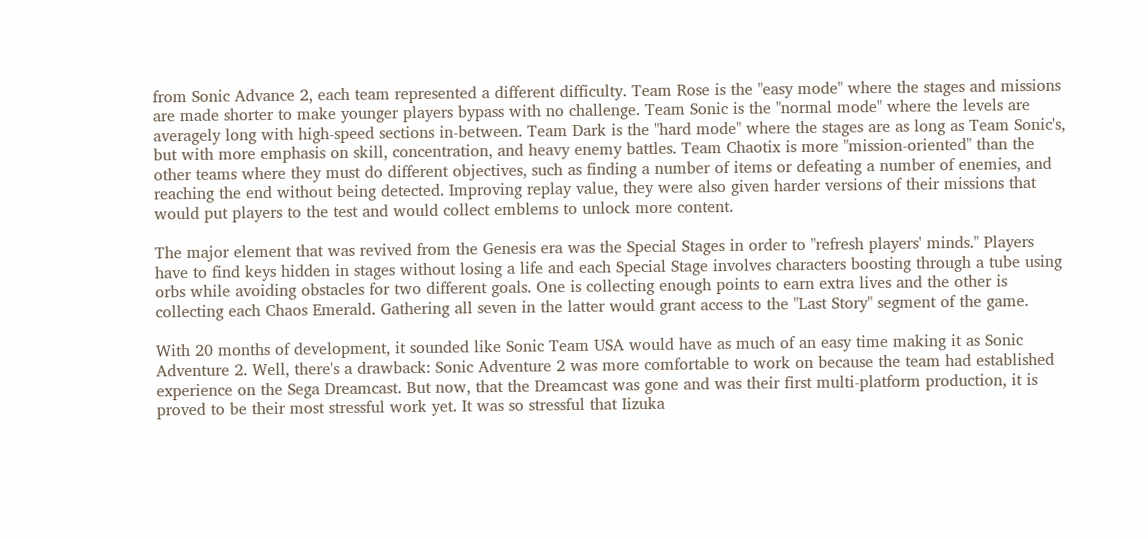from Sonic Advance 2, each team represented a different difficulty. Team Rose is the "easy mode" where the stages and missions are made shorter to make younger players bypass with no challenge. Team Sonic is the "normal mode" where the levels are averagely long with high-speed sections in-between. Team Dark is the "hard mode" where the stages are as long as Team Sonic's, but with more emphasis on skill, concentration, and heavy enemy battles. Team Chaotix is more "mission-oriented" than the other teams where they must do different objectives, such as finding a number of items or defeating a number of enemies, and reaching the end without being detected. Improving replay value, they were also given harder versions of their missions that would put players to the test and would collect emblems to unlock more content.

The major element that was revived from the Genesis era was the Special Stages in order to "refresh players' minds." Players have to find keys hidden in stages without losing a life and each Special Stage involves characters boosting through a tube using orbs while avoiding obstacles for two different goals. One is collecting enough points to earn extra lives and the other is collecting each Chaos Emerald. Gathering all seven in the latter would grant access to the "Last Story" segment of the game.

With 20 months of development, it sounded like Sonic Team USA would have as much of an easy time making it as Sonic Adventure 2. Well, there's a drawback: Sonic Adventure 2 was more comfortable to work on because the team had established experience on the Sega Dreamcast. But now, that the Dreamcast was gone and was their first multi-platform production, it is proved to be their most stressful work yet. It was so stressful that Iizuka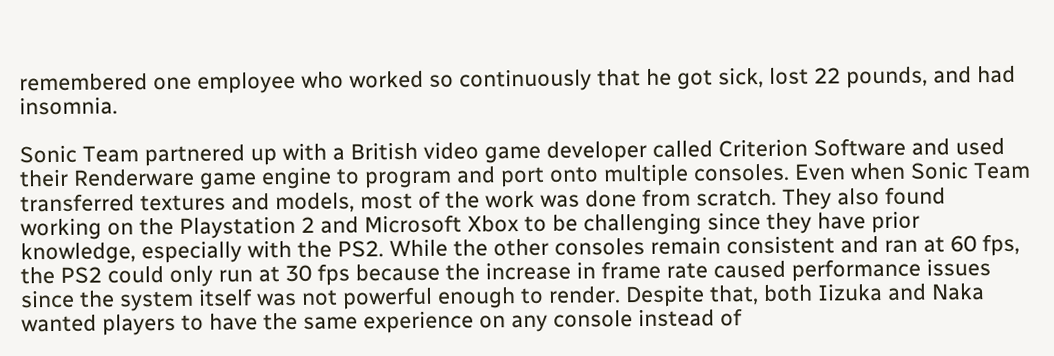remembered one employee who worked so continuously that he got sick, lost 22 pounds, and had insomnia.

Sonic Team partnered up with a British video game developer called Criterion Software and used their Renderware game engine to program and port onto multiple consoles. Even when Sonic Team transferred textures and models, most of the work was done from scratch. They also found working on the Playstation 2 and Microsoft Xbox to be challenging since they have prior knowledge, especially with the PS2. While the other consoles remain consistent and ran at 60 fps, the PS2 could only run at 30 fps because the increase in frame rate caused performance issues since the system itself was not powerful enough to render. Despite that, both Iizuka and Naka wanted players to have the same experience on any console instead of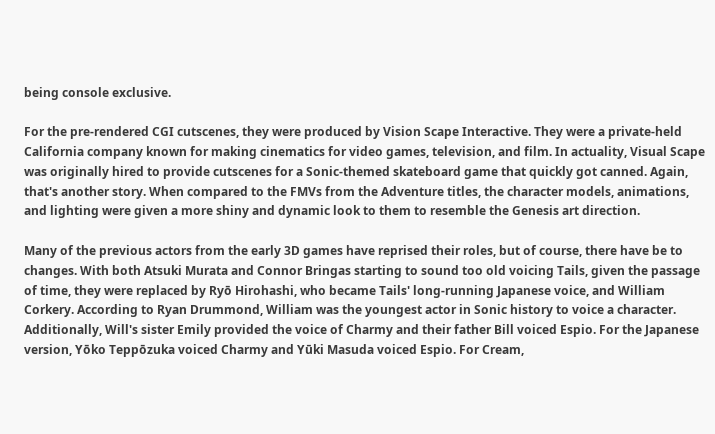being console exclusive.

For the pre-rendered CGI cutscenes, they were produced by Vision Scape Interactive. They were a private-held California company known for making cinematics for video games, television, and film. In actuality, Visual Scape was originally hired to provide cutscenes for a Sonic-themed skateboard game that quickly got canned. Again, that's another story. When compared to the FMVs from the Adventure titles, the character models, animations, and lighting were given a more shiny and dynamic look to them to resemble the Genesis art direction.

Many of the previous actors from the early 3D games have reprised their roles, but of course, there have be to changes. With both Atsuki Murata and Connor Bringas starting to sound too old voicing Tails, given the passage of time, they were replaced by Ryō Hirohashi, who became Tails' long-running Japanese voice, and William Corkery. According to Ryan Drummond, William was the youngest actor in Sonic history to voice a character. Additionally, Will's sister Emily provided the voice of Charmy and their father Bill voiced Espio. For the Japanese version, Yōko Teppōzuka voiced Charmy and Yūki Masuda voiced Espio. For Cream,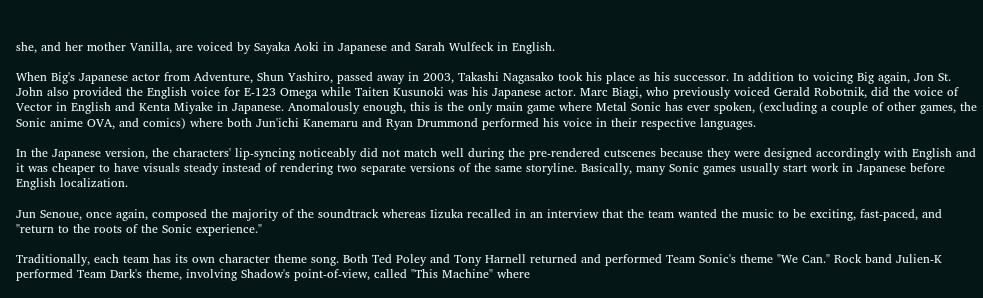she, and her mother Vanilla, are voiced by Sayaka Aoki in Japanese and Sarah Wulfeck in English.

When Big's Japanese actor from Adventure, Shun Yashiro, passed away in 2003, Takashi Nagasako took his place as his successor. In addition to voicing Big again, Jon St. John also provided the English voice for E-123 Omega while Taiten Kusunoki was his Japanese actor. Marc Biagi, who previously voiced Gerald Robotnik, did the voice of Vector in English and Kenta Miyake in Japanese. Anomalously enough, this is the only main game where Metal Sonic has ever spoken, (excluding a couple of other games, the Sonic anime OVA, and comics) where both Jun'ichi Kanemaru and Ryan Drummond performed his voice in their respective languages.

In the Japanese version, the characters' lip-syncing noticeably did not match well during the pre-rendered cutscenes because they were designed accordingly with English and it was cheaper to have visuals steady instead of rendering two separate versions of the same storyline. Basically, many Sonic games usually start work in Japanese before English localization.

Jun Senoue, once again, composed the majority of the soundtrack whereas Iizuka recalled in an interview that the team wanted the music to be exciting, fast-paced, and "return to the roots of the Sonic experience."

Traditionally, each team has its own character theme song. Both Ted Poley and Tony Harnell returned and performed Team Sonic's theme "We Can." Rock band Julien-K performed Team Dark's theme, involving Shadow's point-of-view, called "This Machine" where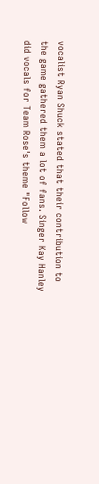vocalist Ryan Shuck stated that their contribution to the game gathered them a lot of fans. Singer Kay Hanley did vocals for Team Rose's theme "Follow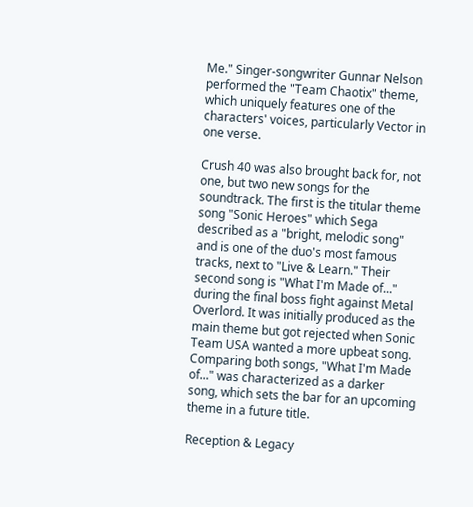Me." Singer-songwriter Gunnar Nelson performed the "Team Chaotix" theme, which uniquely features one of the characters' voices, particularly Vector in one verse.

Crush 40 was also brought back for, not one, but two new songs for the soundtrack. The first is the titular theme song "Sonic Heroes" which Sega described as a "bright, melodic song" and is one of the duo's most famous tracks, next to "Live & Learn." Their second song is "What I'm Made of..." during the final boss fight against Metal Overlord. It was initially produced as the main theme but got rejected when Sonic Team USA wanted a more upbeat song. Comparing both songs, "What I'm Made of..." was characterized as a darker song, which sets the bar for an upcoming theme in a future title.

Reception & Legacy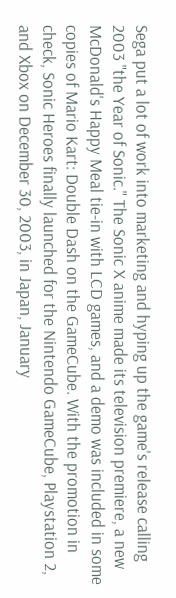Sega put a lot of work into marketing and hyping up the game's release calling 2003 "the Year of Sonic." The Sonic X anime made its television premiere, a new McDonald's Happy Meal tie-in with LCD games, and a demo was included in some copies of Mario Kart: Double Dash on the GameCube. With the promotion in check, Sonic Heroes finally launched for the Nintendo GameCube, Playstation 2, and Xbox on December 30, 2003, in Japan, January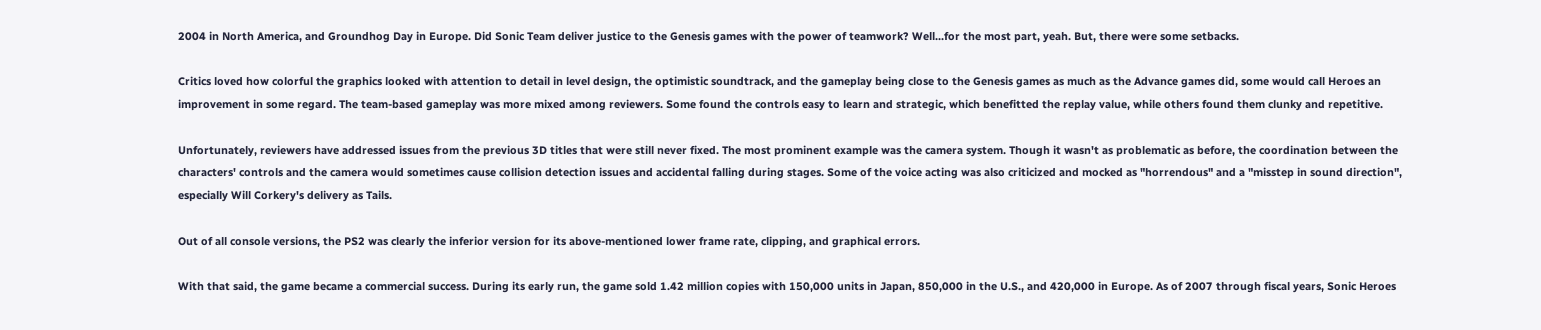2004 in North America, and Groundhog Day in Europe. Did Sonic Team deliver justice to the Genesis games with the power of teamwork? Well...for the most part, yeah. But, there were some setbacks.

Critics loved how colorful the graphics looked with attention to detail in level design, the optimistic soundtrack, and the gameplay being close to the Genesis games as much as the Advance games did, some would call Heroes an improvement in some regard. The team-based gameplay was more mixed among reviewers. Some found the controls easy to learn and strategic, which benefitted the replay value, while others found them clunky and repetitive.

Unfortunately, reviewers have addressed issues from the previous 3D titles that were still never fixed. The most prominent example was the camera system. Though it wasn't as problematic as before, the coordination between the characters' controls and the camera would sometimes cause collision detection issues and accidental falling during stages. Some of the voice acting was also criticized and mocked as "horrendous" and a "misstep in sound direction", especially Will Corkery's delivery as Tails.

Out of all console versions, the PS2 was clearly the inferior version for its above-mentioned lower frame rate, clipping, and graphical errors.

With that said, the game became a commercial success. During its early run, the game sold 1.42 million copies with 150,000 units in Japan, 850,000 in the U.S., and 420,000 in Europe. As of 2007 through fiscal years, Sonic Heroes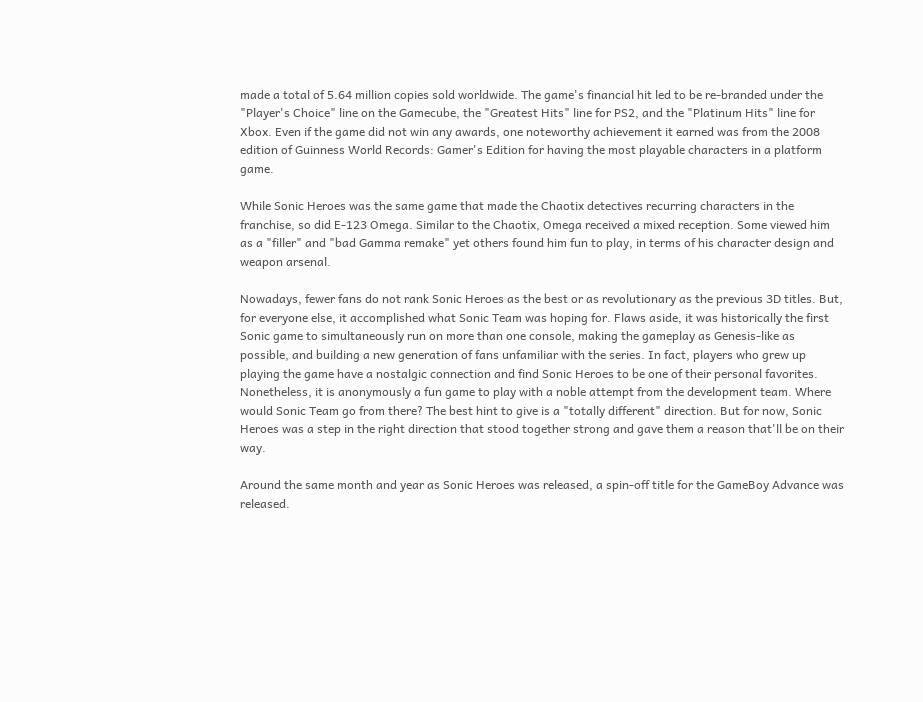made a total of 5.64 million copies sold worldwide. The game's financial hit led to be re-branded under the "Player's Choice" line on the Gamecube, the "Greatest Hits" line for PS2, and the "Platinum Hits" line for Xbox. Even if the game did not win any awards, one noteworthy achievement it earned was from the 2008 edition of Guinness World Records: Gamer's Edition for having the most playable characters in a platform game.

While Sonic Heroes was the same game that made the Chaotix detectives recurring characters in the franchise, so did E-123 Omega. Similar to the Chaotix, Omega received a mixed reception. Some viewed him as a "filler" and "bad Gamma remake" yet others found him fun to play, in terms of his character design and weapon arsenal.

Nowadays, fewer fans do not rank Sonic Heroes as the best or as revolutionary as the previous 3D titles. But, for everyone else, it accomplished what Sonic Team was hoping for. Flaws aside, it was historically the first Sonic game to simultaneously run on more than one console, making the gameplay as Genesis-like as possible, and building a new generation of fans unfamiliar with the series. In fact, players who grew up playing the game have a nostalgic connection and find Sonic Heroes to be one of their personal favorites. Nonetheless, it is anonymously a fun game to play with a noble attempt from the development team. Where would Sonic Team go from there? The best hint to give is a "totally different" direction. But for now, Sonic Heroes was a step in the right direction that stood together strong and gave them a reason that'll be on their way.

Around the same month and year as Sonic Heroes was released, a spin-off title for the GameBoy Advance was released.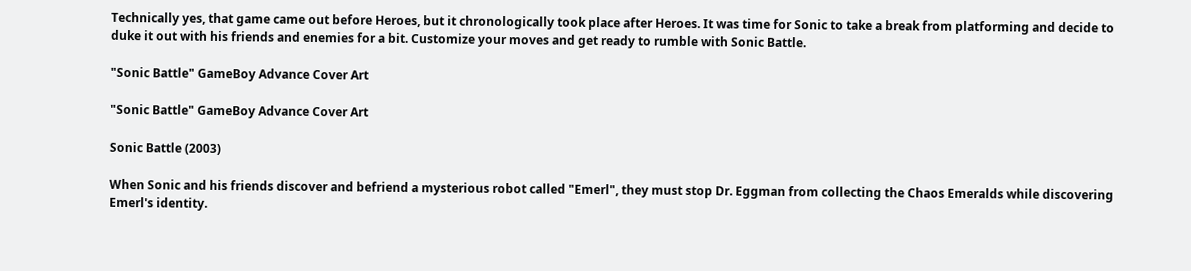Technically yes, that game came out before Heroes, but it chronologically took place after Heroes. It was time for Sonic to take a break from platforming and decide to duke it out with his friends and enemies for a bit. Customize your moves and get ready to rumble with Sonic Battle.

"Sonic Battle" GameBoy Advance Cover Art

"Sonic Battle" GameBoy Advance Cover Art

Sonic Battle (2003)

When Sonic and his friends discover and befriend a mysterious robot called "Emerl", they must stop Dr. Eggman from collecting the Chaos Emeralds while discovering Emerl's identity.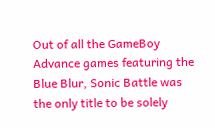Out of all the GameBoy Advance games featuring the Blue Blur, Sonic Battle was the only title to be solely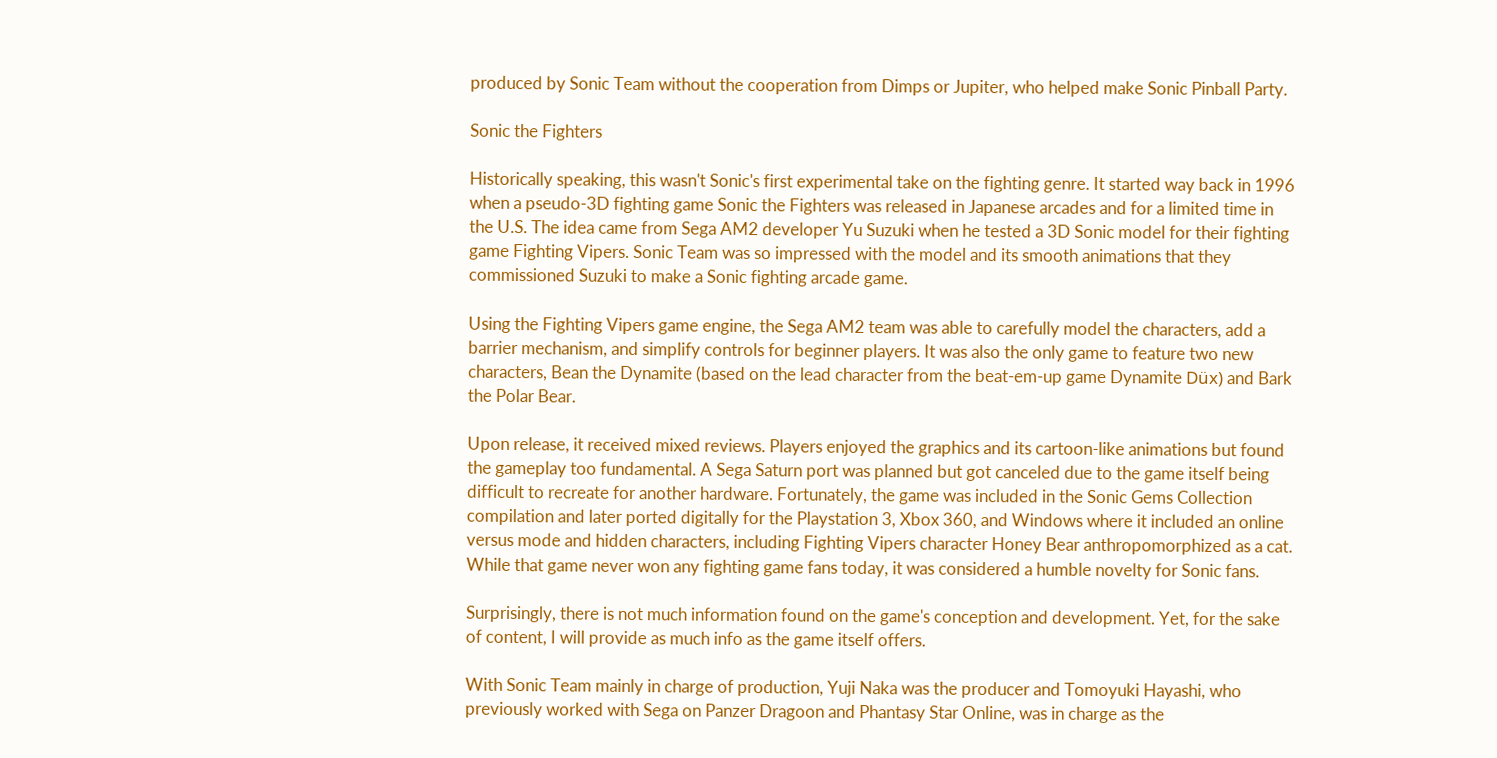produced by Sonic Team without the cooperation from Dimps or Jupiter, who helped make Sonic Pinball Party.

Sonic the Fighters

Historically speaking, this wasn't Sonic's first experimental take on the fighting genre. It started way back in 1996 when a pseudo-3D fighting game Sonic the Fighters was released in Japanese arcades and for a limited time in the U.S. The idea came from Sega AM2 developer Yu Suzuki when he tested a 3D Sonic model for their fighting game Fighting Vipers. Sonic Team was so impressed with the model and its smooth animations that they commissioned Suzuki to make a Sonic fighting arcade game.

Using the Fighting Vipers game engine, the Sega AM2 team was able to carefully model the characters, add a barrier mechanism, and simplify controls for beginner players. It was also the only game to feature two new characters, Bean the Dynamite (based on the lead character from the beat-em-up game Dynamite Düx) and Bark the Polar Bear.

Upon release, it received mixed reviews. Players enjoyed the graphics and its cartoon-like animations but found the gameplay too fundamental. A Sega Saturn port was planned but got canceled due to the game itself being difficult to recreate for another hardware. Fortunately, the game was included in the Sonic Gems Collection compilation and later ported digitally for the Playstation 3, Xbox 360, and Windows where it included an online versus mode and hidden characters, including Fighting Vipers character Honey Bear anthropomorphized as a cat. While that game never won any fighting game fans today, it was considered a humble novelty for Sonic fans.

Surprisingly, there is not much information found on the game's conception and development. Yet, for the sake of content, I will provide as much info as the game itself offers.

With Sonic Team mainly in charge of production, Yuji Naka was the producer and Tomoyuki Hayashi, who previously worked with Sega on Panzer Dragoon and Phantasy Star Online, was in charge as the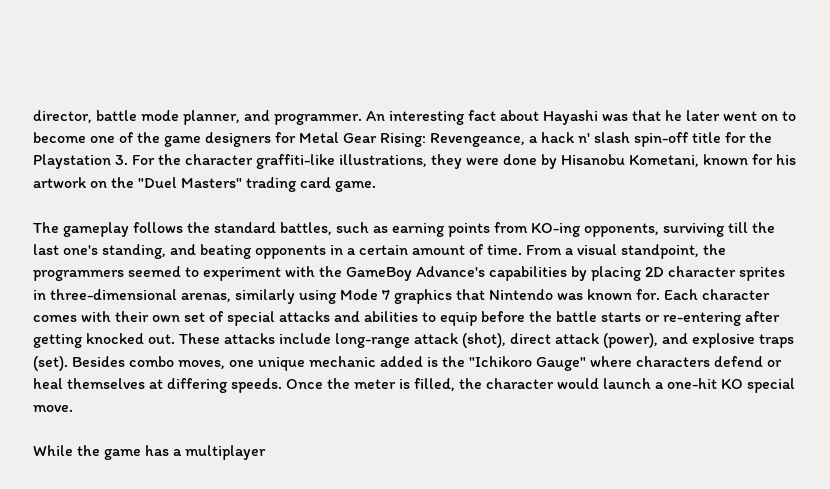director, battle mode planner, and programmer. An interesting fact about Hayashi was that he later went on to become one of the game designers for Metal Gear Rising: Revengeance, a hack n' slash spin-off title for the Playstation 3. For the character graffiti-like illustrations, they were done by Hisanobu Kometani, known for his artwork on the "Duel Masters" trading card game.

The gameplay follows the standard battles, such as earning points from KO-ing opponents, surviving till the last one's standing, and beating opponents in a certain amount of time. From a visual standpoint, the programmers seemed to experiment with the GameBoy Advance's capabilities by placing 2D character sprites in three-dimensional arenas, similarly using Mode 7 graphics that Nintendo was known for. Each character comes with their own set of special attacks and abilities to equip before the battle starts or re-entering after getting knocked out. These attacks include long-range attack (shot), direct attack (power), and explosive traps (set). Besides combo moves, one unique mechanic added is the "Ichikoro Gauge" where characters defend or heal themselves at differing speeds. Once the meter is filled, the character would launch a one-hit KO special move.

While the game has a multiplayer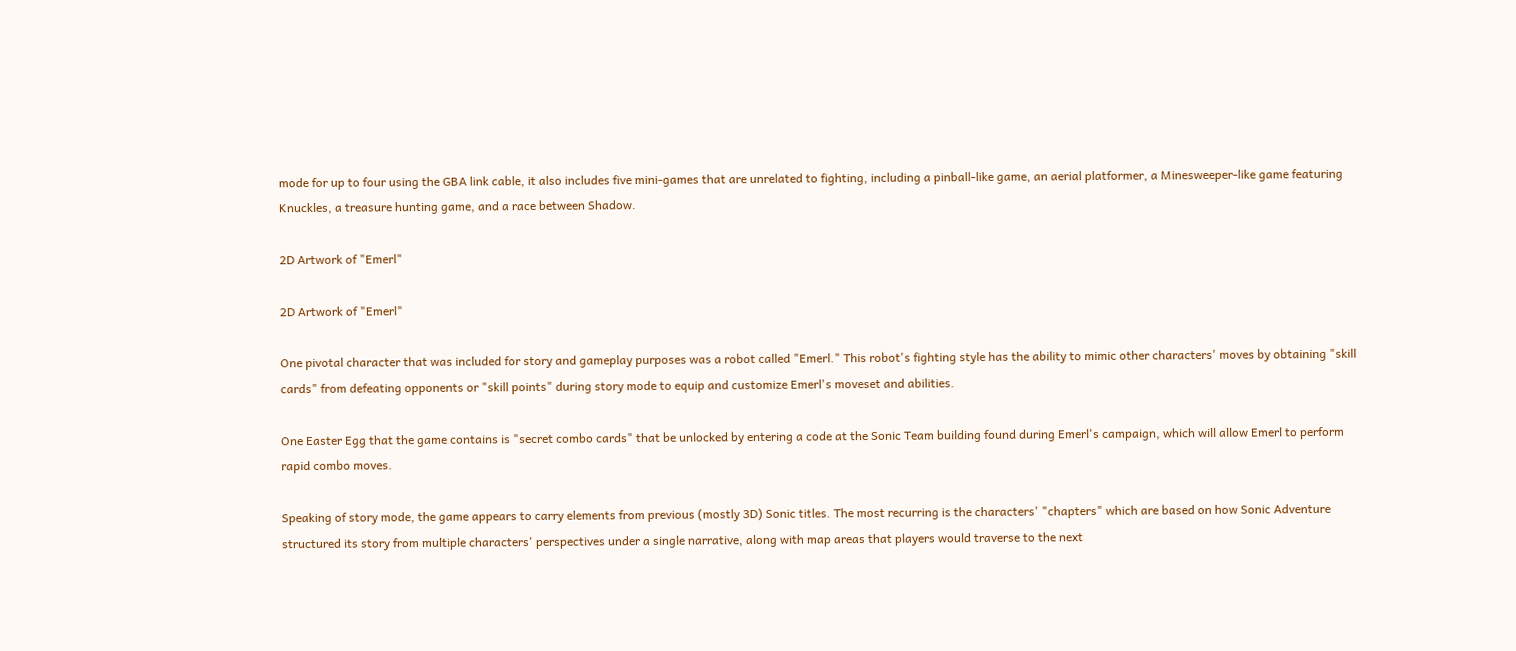mode for up to four using the GBA link cable, it also includes five mini-games that are unrelated to fighting, including a pinball-like game, an aerial platformer, a Minesweeper-like game featuring Knuckles, a treasure hunting game, and a race between Shadow.

2D Artwork of "Emerl"

2D Artwork of "Emerl"

One pivotal character that was included for story and gameplay purposes was a robot called "Emerl." This robot's fighting style has the ability to mimic other characters' moves by obtaining "skill cards" from defeating opponents or "skill points" during story mode to equip and customize Emerl's moveset and abilities.

One Easter Egg that the game contains is "secret combo cards" that be unlocked by entering a code at the Sonic Team building found during Emerl's campaign, which will allow Emerl to perform rapid combo moves.

Speaking of story mode, the game appears to carry elements from previous (mostly 3D) Sonic titles. The most recurring is the characters' "chapters" which are based on how Sonic Adventure structured its story from multiple characters' perspectives under a single narrative, along with map areas that players would traverse to the next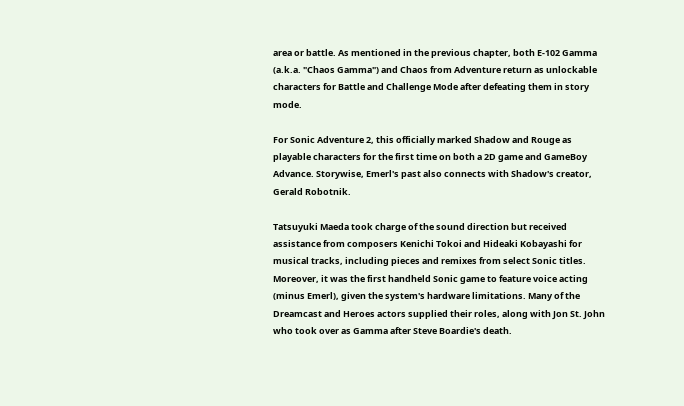area or battle. As mentioned in the previous chapter, both E-102 Gamma (a.k.a. "Chaos Gamma") and Chaos from Adventure return as unlockable characters for Battle and Challenge Mode after defeating them in story mode.

For Sonic Adventure 2, this officially marked Shadow and Rouge as playable characters for the first time on both a 2D game and GameBoy Advance. Storywise, Emerl's past also connects with Shadow's creator, Gerald Robotnik.

Tatsuyuki Maeda took charge of the sound direction but received assistance from composers Kenichi Tokoi and Hideaki Kobayashi for musical tracks, including pieces and remixes from select Sonic titles. Moreover, it was the first handheld Sonic game to feature voice acting (minus Emerl), given the system's hardware limitations. Many of the Dreamcast and Heroes actors supplied their roles, along with Jon St. John who took over as Gamma after Steve Boardie's death.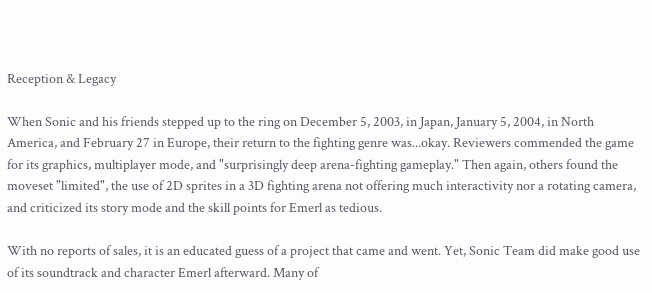Reception & Legacy

When Sonic and his friends stepped up to the ring on December 5, 2003, in Japan, January 5, 2004, in North America, and February 27 in Europe, their return to the fighting genre was...okay. Reviewers commended the game for its graphics, multiplayer mode, and "surprisingly deep arena-fighting gameplay." Then again, others found the moveset "limited", the use of 2D sprites in a 3D fighting arena not offering much interactivity nor a rotating camera, and criticized its story mode and the skill points for Emerl as tedious.

With no reports of sales, it is an educated guess of a project that came and went. Yet, Sonic Team did make good use of its soundtrack and character Emerl afterward. Many of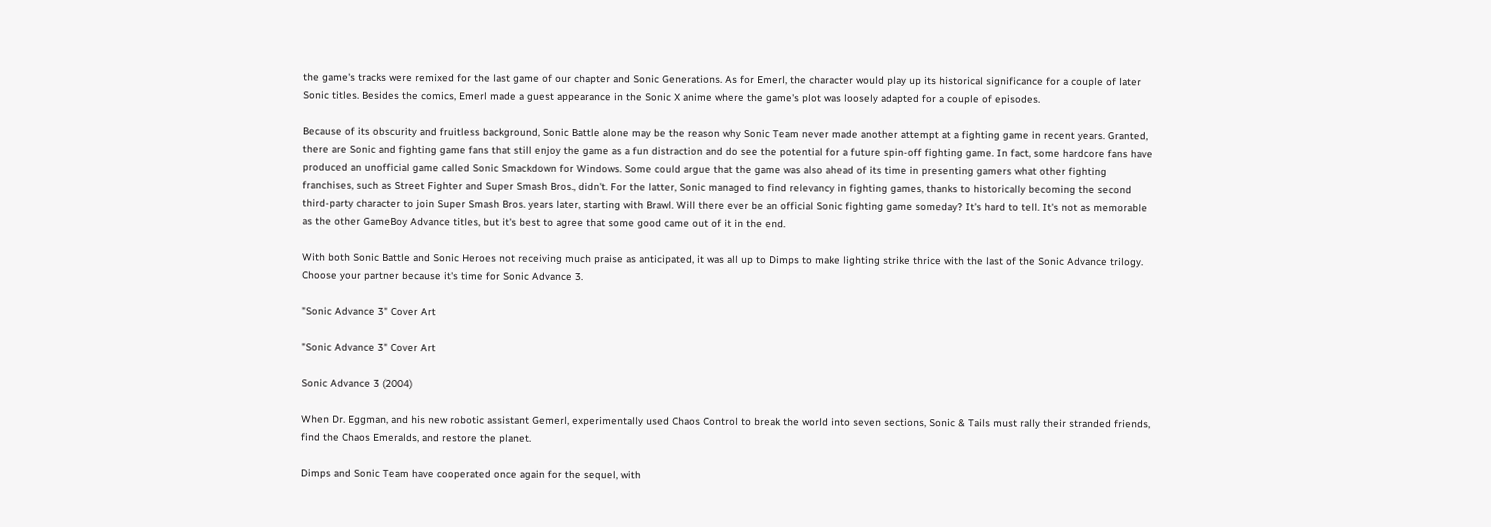the game's tracks were remixed for the last game of our chapter and Sonic Generations. As for Emerl, the character would play up its historical significance for a couple of later Sonic titles. Besides the comics, Emerl made a guest appearance in the Sonic X anime where the game's plot was loosely adapted for a couple of episodes.

Because of its obscurity and fruitless background, Sonic Battle alone may be the reason why Sonic Team never made another attempt at a fighting game in recent years. Granted, there are Sonic and fighting game fans that still enjoy the game as a fun distraction and do see the potential for a future spin-off fighting game. In fact, some hardcore fans have produced an unofficial game called Sonic Smackdown for Windows. Some could argue that the game was also ahead of its time in presenting gamers what other fighting franchises, such as Street Fighter and Super Smash Bros., didn't. For the latter, Sonic managed to find relevancy in fighting games, thanks to historically becoming the second third-party character to join Super Smash Bros. years later, starting with Brawl. Will there ever be an official Sonic fighting game someday? It's hard to tell. It's not as memorable as the other GameBoy Advance titles, but it's best to agree that some good came out of it in the end.

With both Sonic Battle and Sonic Heroes not receiving much praise as anticipated, it was all up to Dimps to make lighting strike thrice with the last of the Sonic Advance trilogy. Choose your partner because it's time for Sonic Advance 3.

"Sonic Advance 3" Cover Art

"Sonic Advance 3" Cover Art

Sonic Advance 3 (2004)

When Dr. Eggman, and his new robotic assistant Gemerl, experimentally used Chaos Control to break the world into seven sections, Sonic & Tails must rally their stranded friends, find the Chaos Emeralds, and restore the planet.

Dimps and Sonic Team have cooperated once again for the sequel, with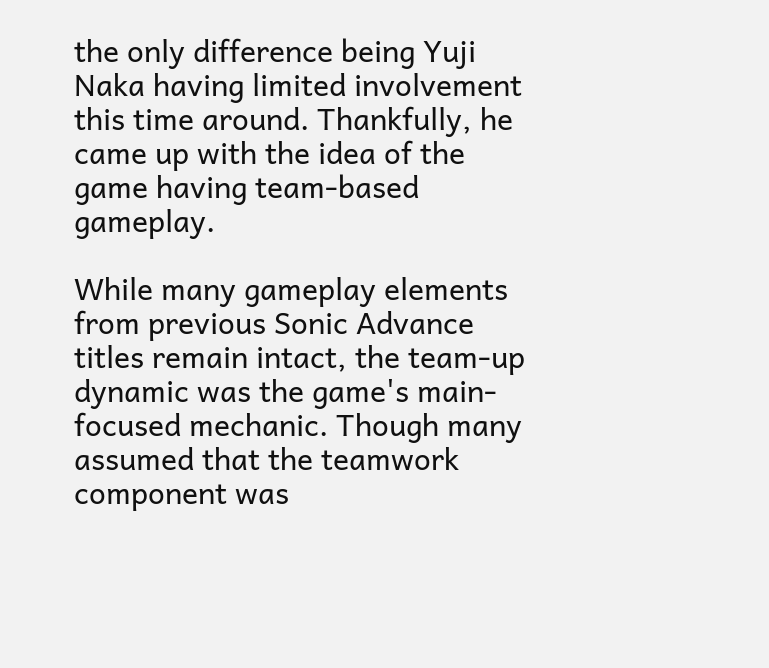the only difference being Yuji Naka having limited involvement this time around. Thankfully, he came up with the idea of the game having team-based gameplay.

While many gameplay elements from previous Sonic Advance titles remain intact, the team-up dynamic was the game's main-focused mechanic. Though many assumed that the teamwork component was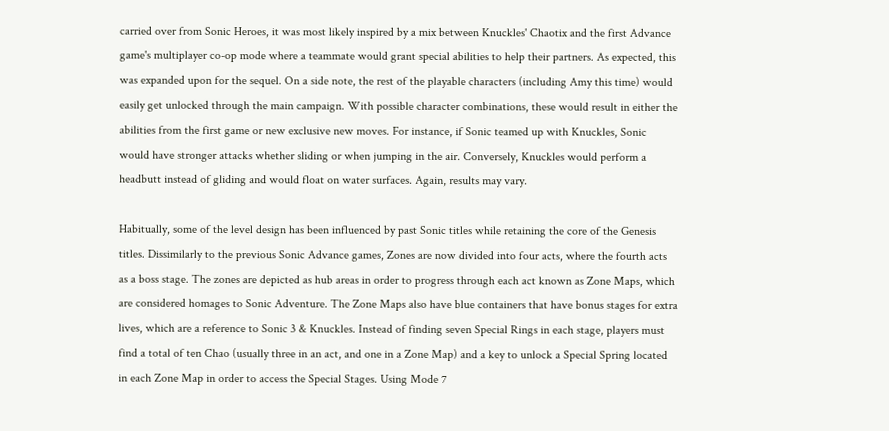carried over from Sonic Heroes, it was most likely inspired by a mix between Knuckles' Chaotix and the first Advance game's multiplayer co-op mode where a teammate would grant special abilities to help their partners. As expected, this was expanded upon for the sequel. On a side note, the rest of the playable characters (including Amy this time) would easily get unlocked through the main campaign. With possible character combinations, these would result in either the abilities from the first game or new exclusive new moves. For instance, if Sonic teamed up with Knuckles, Sonic would have stronger attacks whether sliding or when jumping in the air. Conversely, Knuckles would perform a headbutt instead of gliding and would float on water surfaces. Again, results may vary.

Habitually, some of the level design has been influenced by past Sonic titles while retaining the core of the Genesis titles. Dissimilarly to the previous Sonic Advance games, Zones are now divided into four acts, where the fourth acts as a boss stage. The zones are depicted as hub areas in order to progress through each act known as Zone Maps, which are considered homages to Sonic Adventure. The Zone Maps also have blue containers that have bonus stages for extra lives, which are a reference to Sonic 3 & Knuckles. Instead of finding seven Special Rings in each stage, players must find a total of ten Chao (usually three in an act, and one in a Zone Map) and a key to unlock a Special Spring located in each Zone Map in order to access the Special Stages. Using Mode 7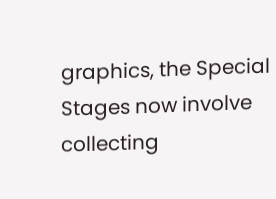graphics, the Special Stages now involve collecting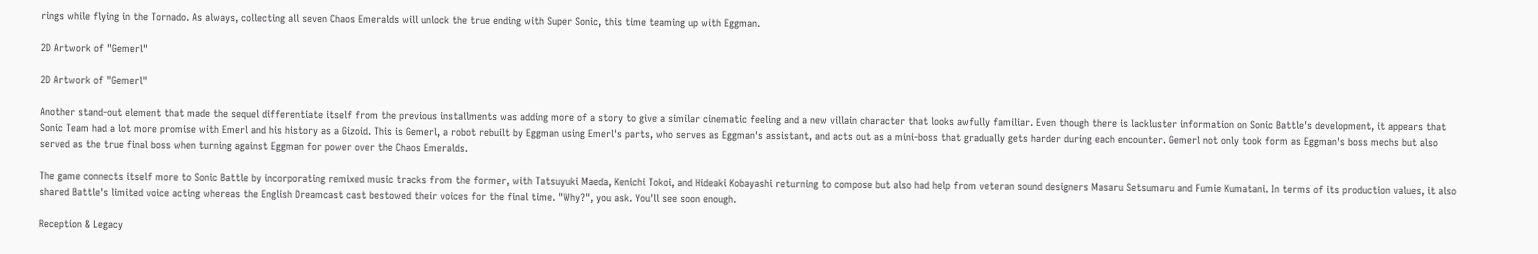rings while flying in the Tornado. As always, collecting all seven Chaos Emeralds will unlock the true ending with Super Sonic, this time teaming up with Eggman.

2D Artwork of "Gemerl"

2D Artwork of "Gemerl"

Another stand-out element that made the sequel differentiate itself from the previous installments was adding more of a story to give a similar cinematic feeling and a new villain character that looks awfully familiar. Even though there is lackluster information on Sonic Battle's development, it appears that Sonic Team had a lot more promise with Emerl and his history as a Gizoid. This is Gemerl, a robot rebuilt by Eggman using Emerl's parts, who serves as Eggman's assistant, and acts out as a mini-boss that gradually gets harder during each encounter. Gemerl not only took form as Eggman's boss mechs but also served as the true final boss when turning against Eggman for power over the Chaos Emeralds.

The game connects itself more to Sonic Battle by incorporating remixed music tracks from the former, with Tatsuyuki Maeda, Kenichi Tokoi, and Hideaki Kobayashi returning to compose but also had help from veteran sound designers Masaru Setsumaru and Fumie Kumatani. In terms of its production values, it also shared Battle's limited voice acting whereas the English Dreamcast cast bestowed their voices for the final time. "Why?", you ask. You'll see soon enough.

Reception & Legacy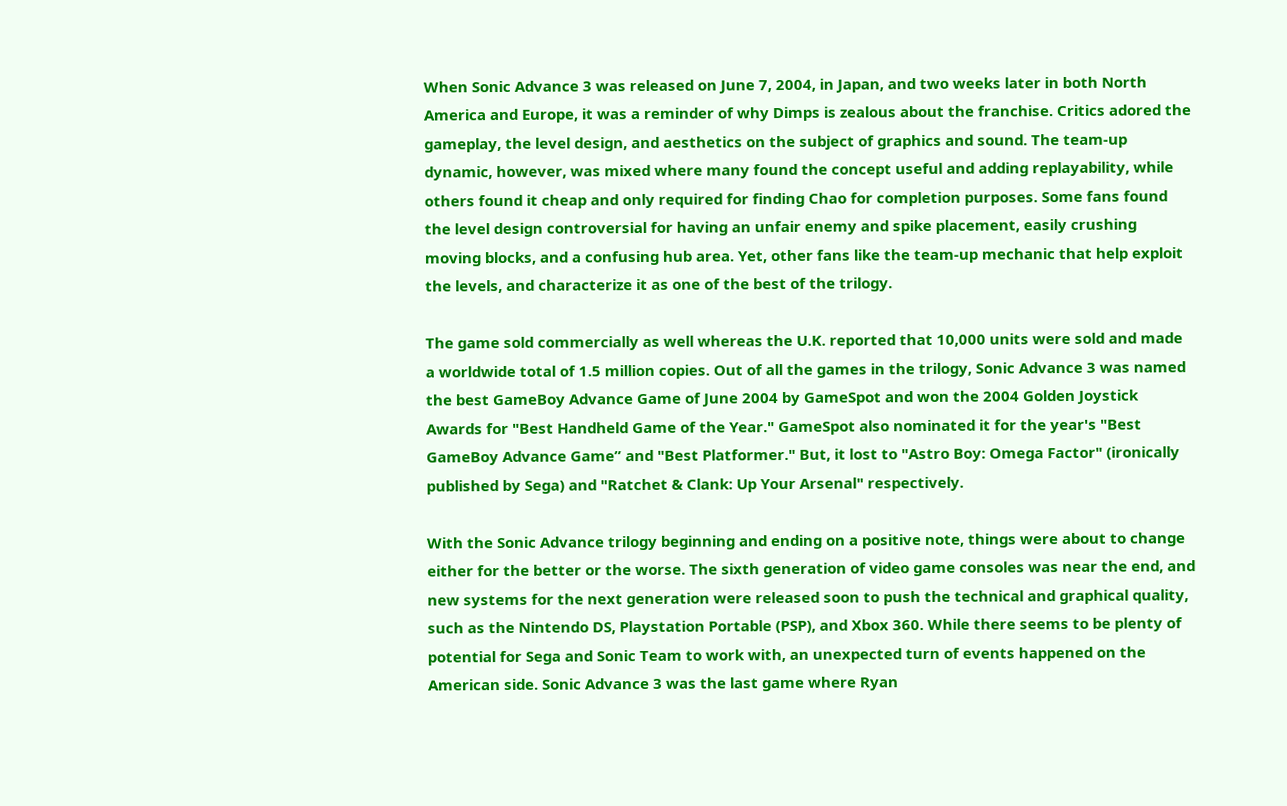When Sonic Advance 3 was released on June 7, 2004, in Japan, and two weeks later in both North America and Europe, it was a reminder of why Dimps is zealous about the franchise. Critics adored the gameplay, the level design, and aesthetics on the subject of graphics and sound. The team-up dynamic, however, was mixed where many found the concept useful and adding replayability, while others found it cheap and only required for finding Chao for completion purposes. Some fans found the level design controversial for having an unfair enemy and spike placement, easily crushing moving blocks, and a confusing hub area. Yet, other fans like the team-up mechanic that help exploit the levels, and characterize it as one of the best of the trilogy.

The game sold commercially as well whereas the U.K. reported that 10,000 units were sold and made a worldwide total of 1.5 million copies. Out of all the games in the trilogy, Sonic Advance 3 was named the best GameBoy Advance Game of June 2004 by GameSpot and won the 2004 Golden Joystick Awards for "Best Handheld Game of the Year." GameSpot also nominated it for the year's "Best GameBoy Advance Game” and "Best Platformer." But, it lost to "Astro Boy: Omega Factor" (ironically published by Sega) and "Ratchet & Clank: Up Your Arsenal" respectively.

With the Sonic Advance trilogy beginning and ending on a positive note, things were about to change either for the better or the worse. The sixth generation of video game consoles was near the end, and new systems for the next generation were released soon to push the technical and graphical quality, such as the Nintendo DS, Playstation Portable (PSP), and Xbox 360. While there seems to be plenty of potential for Sega and Sonic Team to work with, an unexpected turn of events happened on the American side. Sonic Advance 3 was the last game where Ryan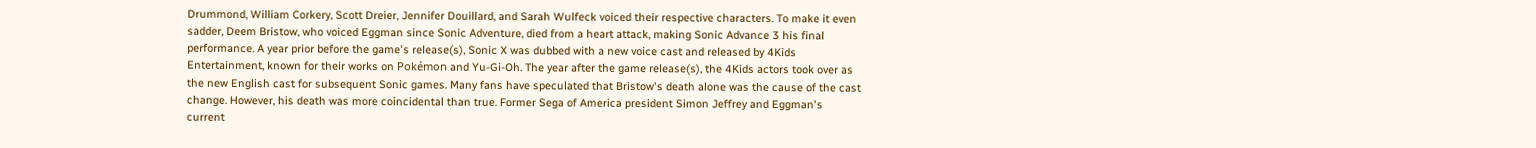Drummond, William Corkery, Scott Dreier, Jennifer Douillard, and Sarah Wulfeck voiced their respective characters. To make it even sadder, Deem Bristow, who voiced Eggman since Sonic Adventure, died from a heart attack, making Sonic Advance 3 his final performance. A year prior before the game's release(s), Sonic X was dubbed with a new voice cast and released by 4Kids Entertainment, known for their works on Pokémon and Yu-Gi-Oh. The year after the game release(s), the 4Kids actors took over as the new English cast for subsequent Sonic games. Many fans have speculated that Bristow's death alone was the cause of the cast change. However, his death was more coincidental than true. Former Sega of America president Simon Jeffrey and Eggman's current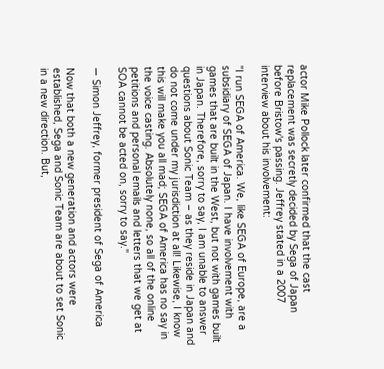actor Mike Pollock later confirmed that the cast replacement was secretly decided by Sega of Japan before Bristow's passing. Jeffrey stated in a 2007 interview about his involvement:

"I run SEGA of America. We, like SEGA of Europe, are a subsidiary of SEGA of Japan. I have involvement with games that are built in the West, but not with games built in Japan. Therefore, sorry to say, I am unable to answer questions about Sonic Team – as they reside in Japan and do not come under my jurisdiction at all! Likewise, I know this will make you all mad; SEGA of America has no say in the voice casting. Absolutely none, so all of the online petitions and personal emails and letters that we get at SOA cannot be acted on, sorry to say."

— Simon Jeffrey, former president of Sega of America

Now that both a new generation and actors were established, Sega and Sonic Team are about to set Sonic in a new direction. But,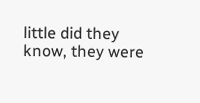little did they know, they were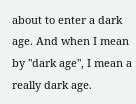about to enter a dark age. And when I mean by "dark age", I mean a really dark age.